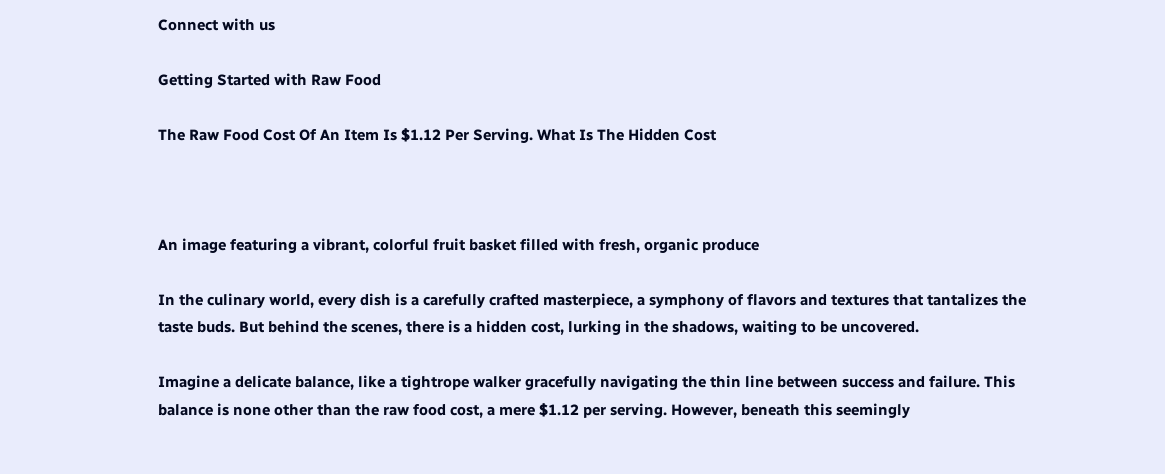Connect with us

Getting Started with Raw Food

The Raw Food Cost Of An Item Is $1.12 Per Serving. What Is The Hidden Cost



An image featuring a vibrant, colorful fruit basket filled with fresh, organic produce

In the culinary world, every dish is a carefully crafted masterpiece, a symphony of flavors and textures that tantalizes the taste buds. But behind the scenes, there is a hidden cost, lurking in the shadows, waiting to be uncovered.

Imagine a delicate balance, like a tightrope walker gracefully navigating the thin line between success and failure. This balance is none other than the raw food cost, a mere $1.12 per serving. However, beneath this seemingly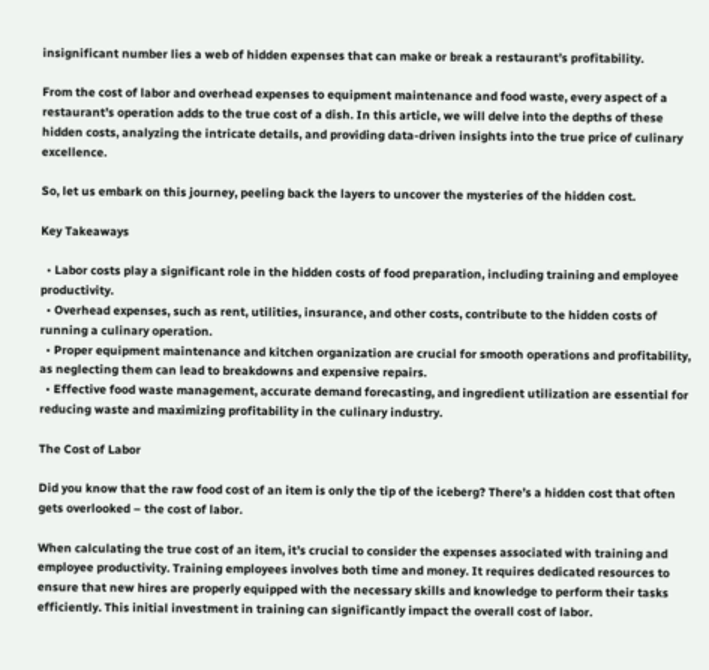insignificant number lies a web of hidden expenses that can make or break a restaurant’s profitability.

From the cost of labor and overhead expenses to equipment maintenance and food waste, every aspect of a restaurant’s operation adds to the true cost of a dish. In this article, we will delve into the depths of these hidden costs, analyzing the intricate details, and providing data-driven insights into the true price of culinary excellence.

So, let us embark on this journey, peeling back the layers to uncover the mysteries of the hidden cost.

Key Takeaways

  • Labor costs play a significant role in the hidden costs of food preparation, including training and employee productivity.
  • Overhead expenses, such as rent, utilities, insurance, and other costs, contribute to the hidden costs of running a culinary operation.
  • Proper equipment maintenance and kitchen organization are crucial for smooth operations and profitability, as neglecting them can lead to breakdowns and expensive repairs.
  • Effective food waste management, accurate demand forecasting, and ingredient utilization are essential for reducing waste and maximizing profitability in the culinary industry.

The Cost of Labor

Did you know that the raw food cost of an item is only the tip of the iceberg? There’s a hidden cost that often gets overlooked – the cost of labor.

When calculating the true cost of an item, it’s crucial to consider the expenses associated with training and employee productivity. Training employees involves both time and money. It requires dedicated resources to ensure that new hires are properly equipped with the necessary skills and knowledge to perform their tasks efficiently. This initial investment in training can significantly impact the overall cost of labor.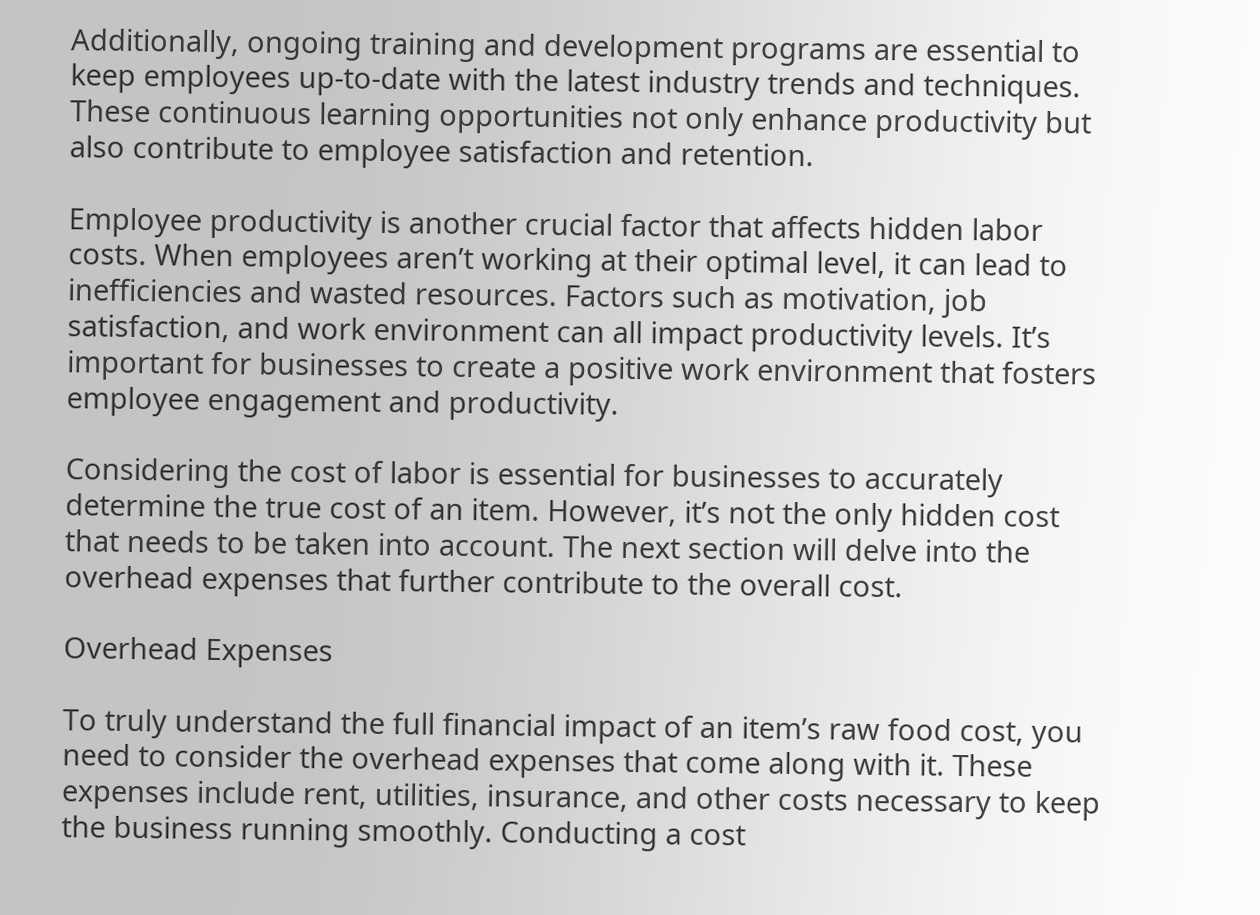Additionally, ongoing training and development programs are essential to keep employees up-to-date with the latest industry trends and techniques. These continuous learning opportunities not only enhance productivity but also contribute to employee satisfaction and retention.

Employee productivity is another crucial factor that affects hidden labor costs. When employees aren’t working at their optimal level, it can lead to inefficiencies and wasted resources. Factors such as motivation, job satisfaction, and work environment can all impact productivity levels. It’s important for businesses to create a positive work environment that fosters employee engagement and productivity.

Considering the cost of labor is essential for businesses to accurately determine the true cost of an item. However, it’s not the only hidden cost that needs to be taken into account. The next section will delve into the overhead expenses that further contribute to the overall cost.

Overhead Expenses

To truly understand the full financial impact of an item’s raw food cost, you need to consider the overhead expenses that come along with it. These expenses include rent, utilities, insurance, and other costs necessary to keep the business running smoothly. Conducting a cost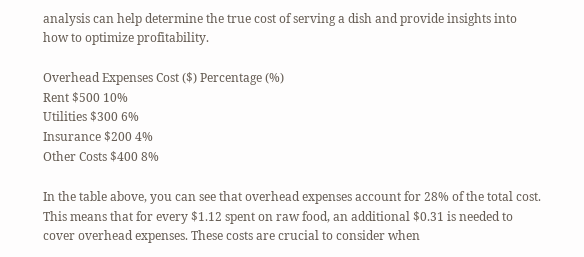analysis can help determine the true cost of serving a dish and provide insights into how to optimize profitability.

Overhead Expenses Cost ($) Percentage (%)
Rent $500 10%
Utilities $300 6%
Insurance $200 4%
Other Costs $400 8%

In the table above, you can see that overhead expenses account for 28% of the total cost. This means that for every $1.12 spent on raw food, an additional $0.31 is needed to cover overhead expenses. These costs are crucial to consider when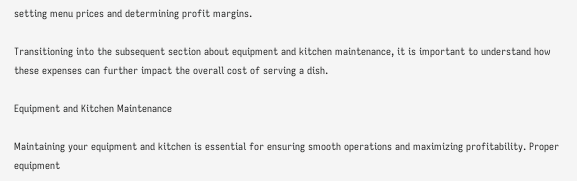setting menu prices and determining profit margins.

Transitioning into the subsequent section about equipment and kitchen maintenance, it is important to understand how these expenses can further impact the overall cost of serving a dish.

Equipment and Kitchen Maintenance

Maintaining your equipment and kitchen is essential for ensuring smooth operations and maximizing profitability. Proper equipment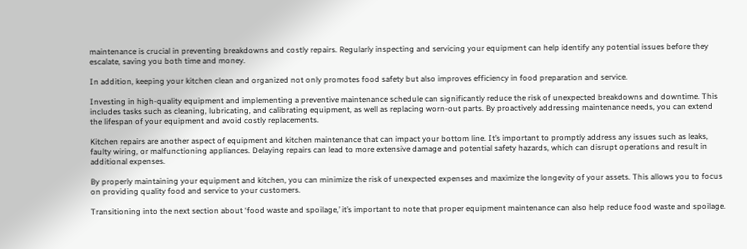maintenance is crucial in preventing breakdowns and costly repairs. Regularly inspecting and servicing your equipment can help identify any potential issues before they escalate, saving you both time and money.

In addition, keeping your kitchen clean and organized not only promotes food safety but also improves efficiency in food preparation and service.

Investing in high-quality equipment and implementing a preventive maintenance schedule can significantly reduce the risk of unexpected breakdowns and downtime. This includes tasks such as cleaning, lubricating, and calibrating equipment, as well as replacing worn-out parts. By proactively addressing maintenance needs, you can extend the lifespan of your equipment and avoid costly replacements.

Kitchen repairs are another aspect of equipment and kitchen maintenance that can impact your bottom line. It’s important to promptly address any issues such as leaks, faulty wiring, or malfunctioning appliances. Delaying repairs can lead to more extensive damage and potential safety hazards, which can disrupt operations and result in additional expenses.

By properly maintaining your equipment and kitchen, you can minimize the risk of unexpected expenses and maximize the longevity of your assets. This allows you to focus on providing quality food and service to your customers.

Transitioning into the next section about ‘food waste and spoilage,’ it’s important to note that proper equipment maintenance can also help reduce food waste and spoilage.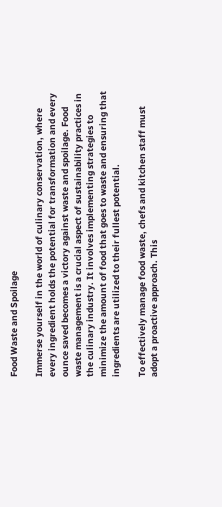Food Waste and Spoilage

Immerse yourself in the world of culinary conservation, where every ingredient holds the potential for transformation and every ounce saved becomes a victory against waste and spoilage. Food waste management is a crucial aspect of sustainability practices in the culinary industry. It involves implementing strategies to minimize the amount of food that goes to waste and ensuring that ingredients are utilized to their fullest potential.

To effectively manage food waste, chefs and kitchen staff must adopt a proactive approach. This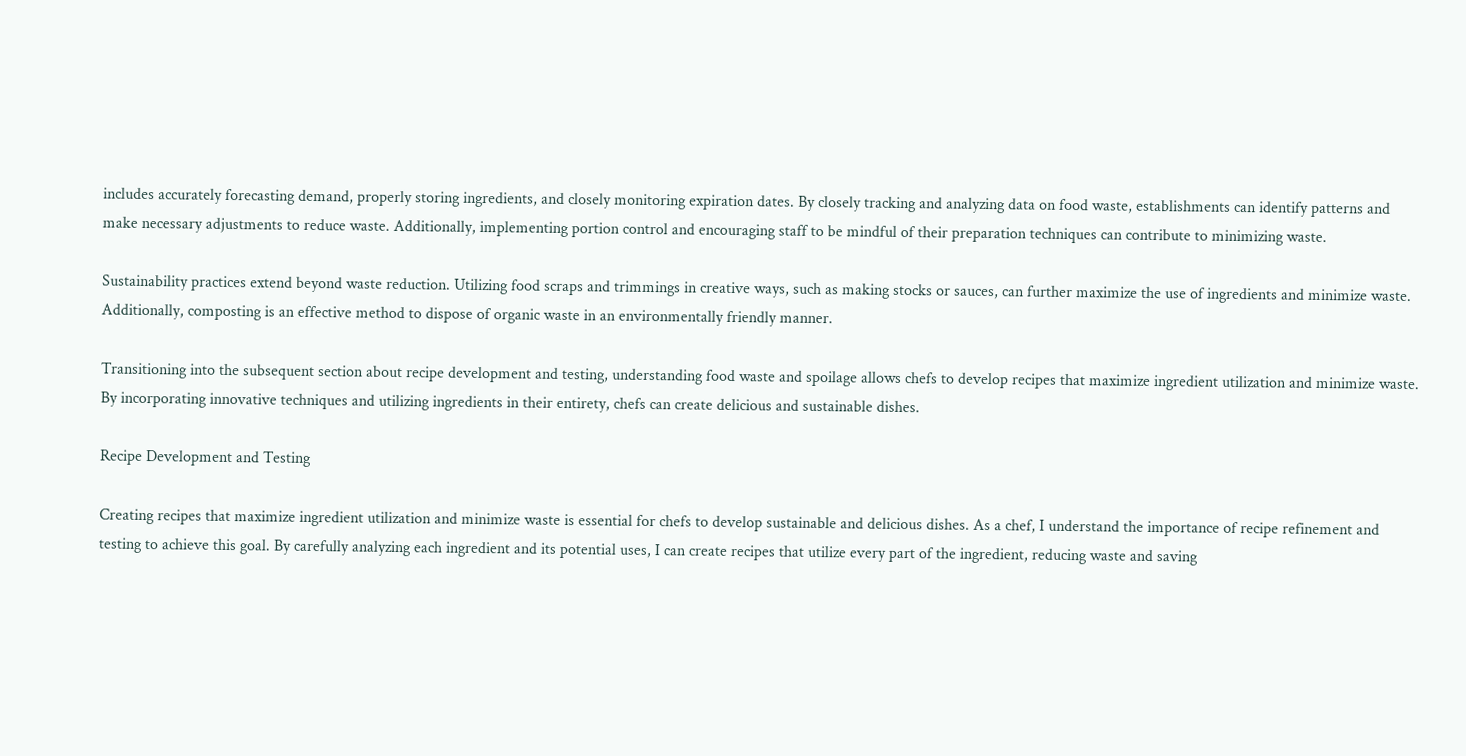includes accurately forecasting demand, properly storing ingredients, and closely monitoring expiration dates. By closely tracking and analyzing data on food waste, establishments can identify patterns and make necessary adjustments to reduce waste. Additionally, implementing portion control and encouraging staff to be mindful of their preparation techniques can contribute to minimizing waste.

Sustainability practices extend beyond waste reduction. Utilizing food scraps and trimmings in creative ways, such as making stocks or sauces, can further maximize the use of ingredients and minimize waste. Additionally, composting is an effective method to dispose of organic waste in an environmentally friendly manner.

Transitioning into the subsequent section about recipe development and testing, understanding food waste and spoilage allows chefs to develop recipes that maximize ingredient utilization and minimize waste. By incorporating innovative techniques and utilizing ingredients in their entirety, chefs can create delicious and sustainable dishes.

Recipe Development and Testing

Creating recipes that maximize ingredient utilization and minimize waste is essential for chefs to develop sustainable and delicious dishes. As a chef, I understand the importance of recipe refinement and testing to achieve this goal. By carefully analyzing each ingredient and its potential uses, I can create recipes that utilize every part of the ingredient, reducing waste and saving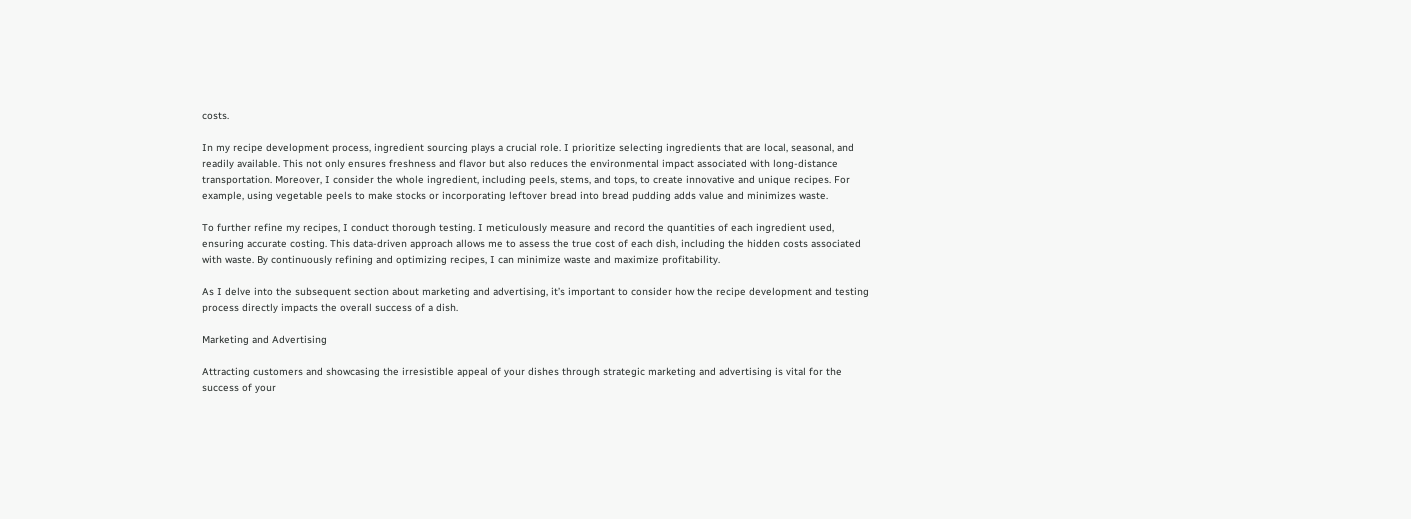costs.

In my recipe development process, ingredient sourcing plays a crucial role. I prioritize selecting ingredients that are local, seasonal, and readily available. This not only ensures freshness and flavor but also reduces the environmental impact associated with long-distance transportation. Moreover, I consider the whole ingredient, including peels, stems, and tops, to create innovative and unique recipes. For example, using vegetable peels to make stocks or incorporating leftover bread into bread pudding adds value and minimizes waste.

To further refine my recipes, I conduct thorough testing. I meticulously measure and record the quantities of each ingredient used, ensuring accurate costing. This data-driven approach allows me to assess the true cost of each dish, including the hidden costs associated with waste. By continuously refining and optimizing recipes, I can minimize waste and maximize profitability.

As I delve into the subsequent section about marketing and advertising, it’s important to consider how the recipe development and testing process directly impacts the overall success of a dish.

Marketing and Advertising

Attracting customers and showcasing the irresistible appeal of your dishes through strategic marketing and advertising is vital for the success of your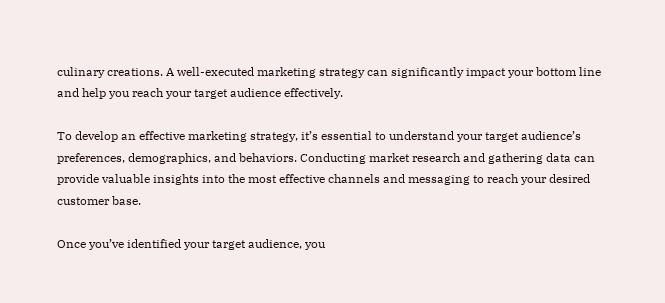culinary creations. A well-executed marketing strategy can significantly impact your bottom line and help you reach your target audience effectively.

To develop an effective marketing strategy, it’s essential to understand your target audience’s preferences, demographics, and behaviors. Conducting market research and gathering data can provide valuable insights into the most effective channels and messaging to reach your desired customer base.

Once you’ve identified your target audience, you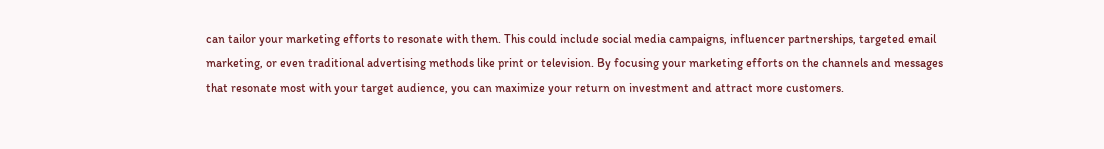can tailor your marketing efforts to resonate with them. This could include social media campaigns, influencer partnerships, targeted email marketing, or even traditional advertising methods like print or television. By focusing your marketing efforts on the channels and messages that resonate most with your target audience, you can maximize your return on investment and attract more customers.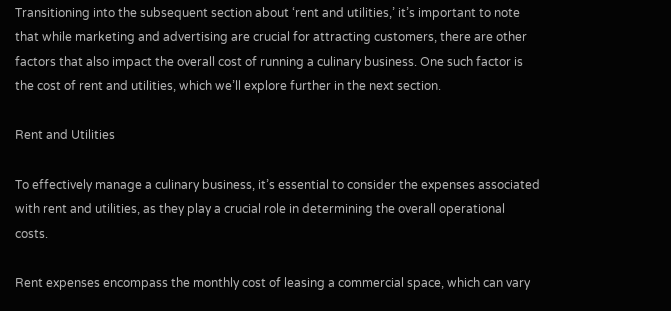Transitioning into the subsequent section about ‘rent and utilities,’ it’s important to note that while marketing and advertising are crucial for attracting customers, there are other factors that also impact the overall cost of running a culinary business. One such factor is the cost of rent and utilities, which we’ll explore further in the next section.

Rent and Utilities

To effectively manage a culinary business, it’s essential to consider the expenses associated with rent and utilities, as they play a crucial role in determining the overall operational costs.

Rent expenses encompass the monthly cost of leasing a commercial space, which can vary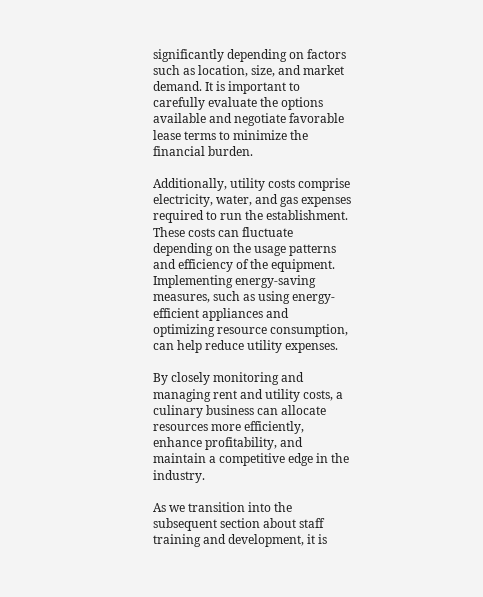significantly depending on factors such as location, size, and market demand. It is important to carefully evaluate the options available and negotiate favorable lease terms to minimize the financial burden.

Additionally, utility costs comprise electricity, water, and gas expenses required to run the establishment. These costs can fluctuate depending on the usage patterns and efficiency of the equipment. Implementing energy-saving measures, such as using energy-efficient appliances and optimizing resource consumption, can help reduce utility expenses.

By closely monitoring and managing rent and utility costs, a culinary business can allocate resources more efficiently, enhance profitability, and maintain a competitive edge in the industry.

As we transition into the subsequent section about staff training and development, it is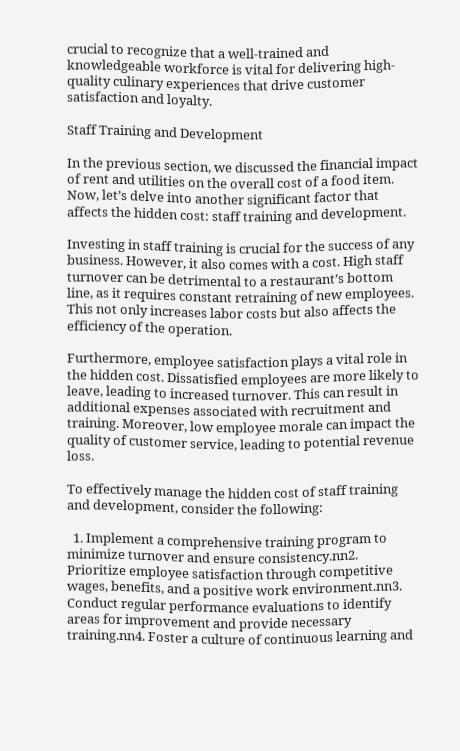crucial to recognize that a well-trained and knowledgeable workforce is vital for delivering high-quality culinary experiences that drive customer satisfaction and loyalty.

Staff Training and Development

In the previous section, we discussed the financial impact of rent and utilities on the overall cost of a food item. Now, let’s delve into another significant factor that affects the hidden cost: staff training and development.

Investing in staff training is crucial for the success of any business. However, it also comes with a cost. High staff turnover can be detrimental to a restaurant’s bottom line, as it requires constant retraining of new employees. This not only increases labor costs but also affects the efficiency of the operation.

Furthermore, employee satisfaction plays a vital role in the hidden cost. Dissatisfied employees are more likely to leave, leading to increased turnover. This can result in additional expenses associated with recruitment and training. Moreover, low employee morale can impact the quality of customer service, leading to potential revenue loss.

To effectively manage the hidden cost of staff training and development, consider the following:

  1. Implement a comprehensive training program to minimize turnover and ensure consistency.nn2. Prioritize employee satisfaction through competitive wages, benefits, and a positive work environment.nn3. Conduct regular performance evaluations to identify areas for improvement and provide necessary training.nn4. Foster a culture of continuous learning and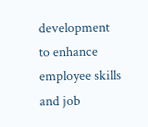development to enhance employee skills and job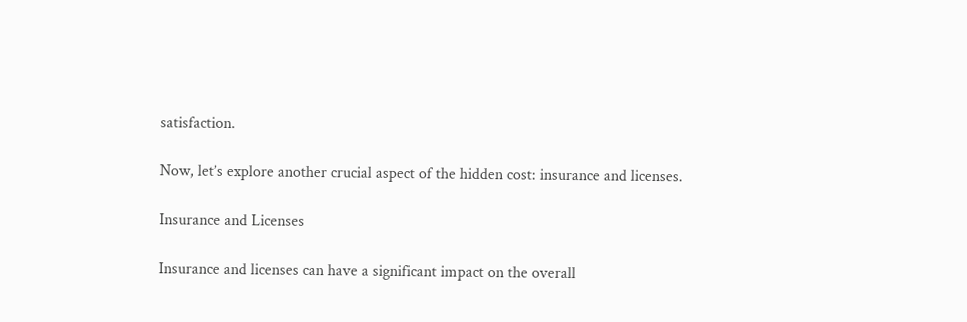satisfaction.

Now, let’s explore another crucial aspect of the hidden cost: insurance and licenses.

Insurance and Licenses

Insurance and licenses can have a significant impact on the overall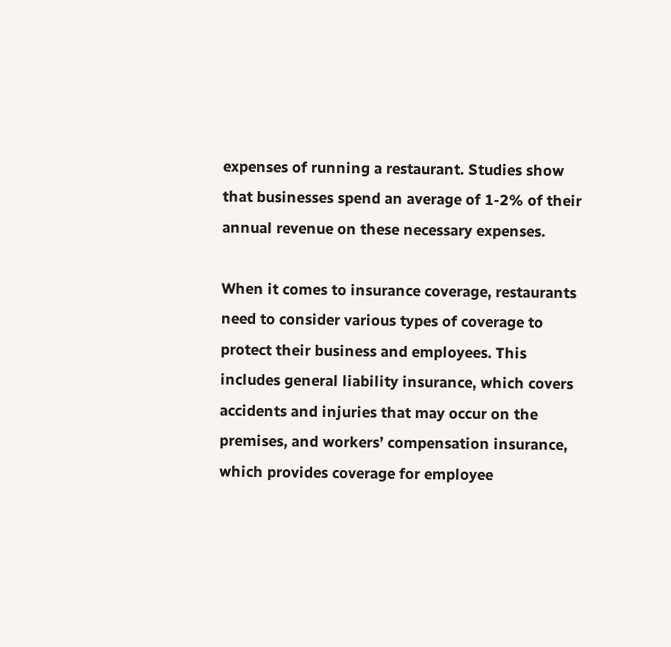expenses of running a restaurant. Studies show that businesses spend an average of 1-2% of their annual revenue on these necessary expenses.

When it comes to insurance coverage, restaurants need to consider various types of coverage to protect their business and employees. This includes general liability insurance, which covers accidents and injuries that may occur on the premises, and workers’ compensation insurance, which provides coverage for employee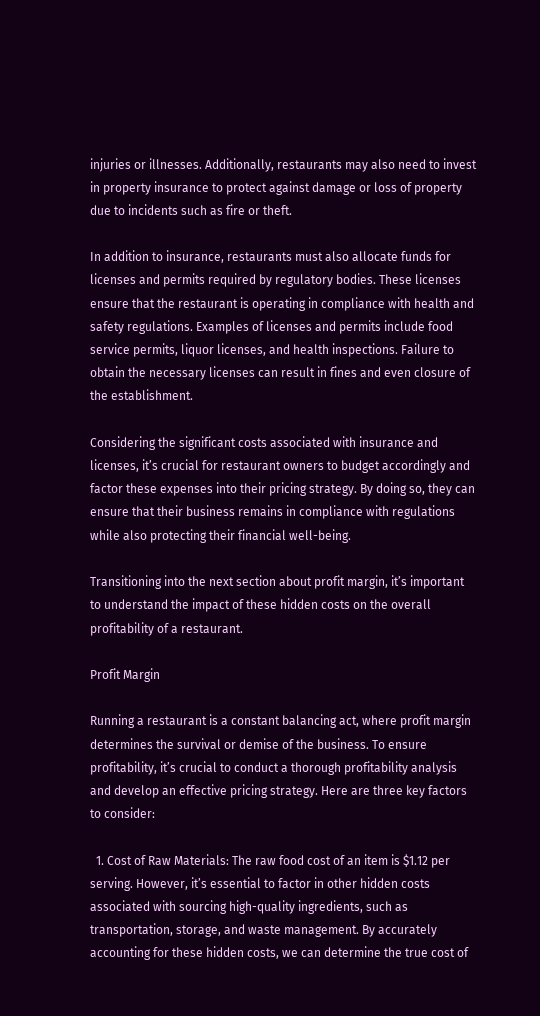injuries or illnesses. Additionally, restaurants may also need to invest in property insurance to protect against damage or loss of property due to incidents such as fire or theft.

In addition to insurance, restaurants must also allocate funds for licenses and permits required by regulatory bodies. These licenses ensure that the restaurant is operating in compliance with health and safety regulations. Examples of licenses and permits include food service permits, liquor licenses, and health inspections. Failure to obtain the necessary licenses can result in fines and even closure of the establishment.

Considering the significant costs associated with insurance and licenses, it’s crucial for restaurant owners to budget accordingly and factor these expenses into their pricing strategy. By doing so, they can ensure that their business remains in compliance with regulations while also protecting their financial well-being.

Transitioning into the next section about profit margin, it’s important to understand the impact of these hidden costs on the overall profitability of a restaurant.

Profit Margin

Running a restaurant is a constant balancing act, where profit margin determines the survival or demise of the business. To ensure profitability, it’s crucial to conduct a thorough profitability analysis and develop an effective pricing strategy. Here are three key factors to consider:

  1. Cost of Raw Materials: The raw food cost of an item is $1.12 per serving. However, it’s essential to factor in other hidden costs associated with sourcing high-quality ingredients, such as transportation, storage, and waste management. By accurately accounting for these hidden costs, we can determine the true cost of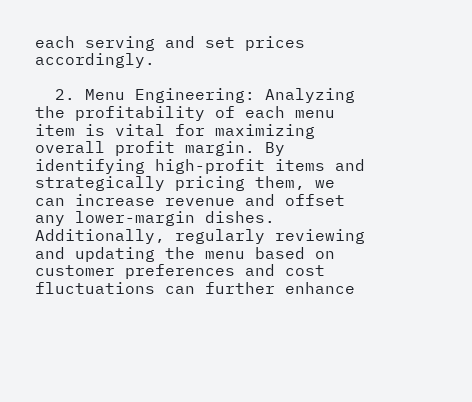each serving and set prices accordingly.

  2. Menu Engineering: Analyzing the profitability of each menu item is vital for maximizing overall profit margin. By identifying high-profit items and strategically pricing them, we can increase revenue and offset any lower-margin dishes. Additionally, regularly reviewing and updating the menu based on customer preferences and cost fluctuations can further enhance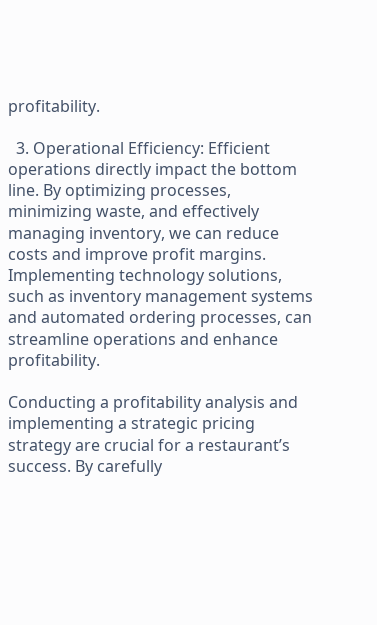profitability.

  3. Operational Efficiency: Efficient operations directly impact the bottom line. By optimizing processes, minimizing waste, and effectively managing inventory, we can reduce costs and improve profit margins. Implementing technology solutions, such as inventory management systems and automated ordering processes, can streamline operations and enhance profitability.

Conducting a profitability analysis and implementing a strategic pricing strategy are crucial for a restaurant’s success. By carefully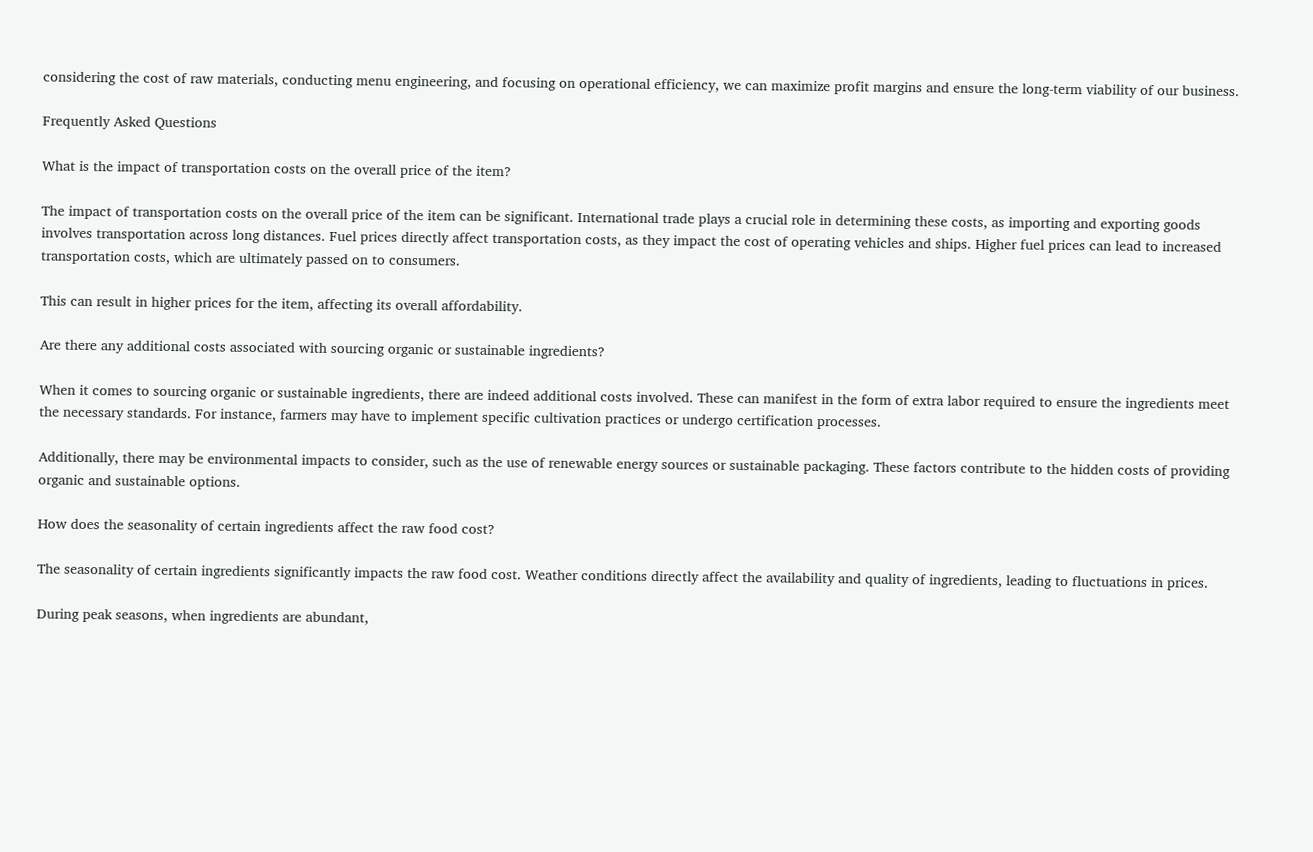considering the cost of raw materials, conducting menu engineering, and focusing on operational efficiency, we can maximize profit margins and ensure the long-term viability of our business.

Frequently Asked Questions

What is the impact of transportation costs on the overall price of the item?

The impact of transportation costs on the overall price of the item can be significant. International trade plays a crucial role in determining these costs, as importing and exporting goods involves transportation across long distances. Fuel prices directly affect transportation costs, as they impact the cost of operating vehicles and ships. Higher fuel prices can lead to increased transportation costs, which are ultimately passed on to consumers.

This can result in higher prices for the item, affecting its overall affordability.

Are there any additional costs associated with sourcing organic or sustainable ingredients?

When it comes to sourcing organic or sustainable ingredients, there are indeed additional costs involved. These can manifest in the form of extra labor required to ensure the ingredients meet the necessary standards. For instance, farmers may have to implement specific cultivation practices or undergo certification processes.

Additionally, there may be environmental impacts to consider, such as the use of renewable energy sources or sustainable packaging. These factors contribute to the hidden costs of providing organic and sustainable options.

How does the seasonality of certain ingredients affect the raw food cost?

The seasonality of certain ingredients significantly impacts the raw food cost. Weather conditions directly affect the availability and quality of ingredients, leading to fluctuations in prices.

During peak seasons, when ingredients are abundant,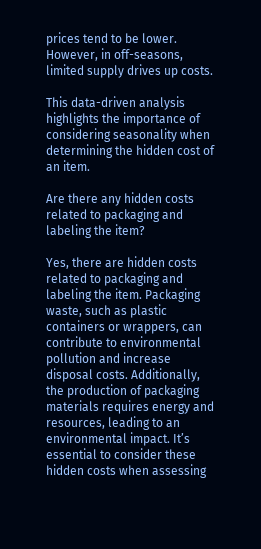prices tend to be lower. However, in off-seasons, limited supply drives up costs.

This data-driven analysis highlights the importance of considering seasonality when determining the hidden cost of an item.

Are there any hidden costs related to packaging and labeling the item?

Yes, there are hidden costs related to packaging and labeling the item. Packaging waste, such as plastic containers or wrappers, can contribute to environmental pollution and increase disposal costs. Additionally, the production of packaging materials requires energy and resources, leading to an environmental impact. It’s essential to consider these hidden costs when assessing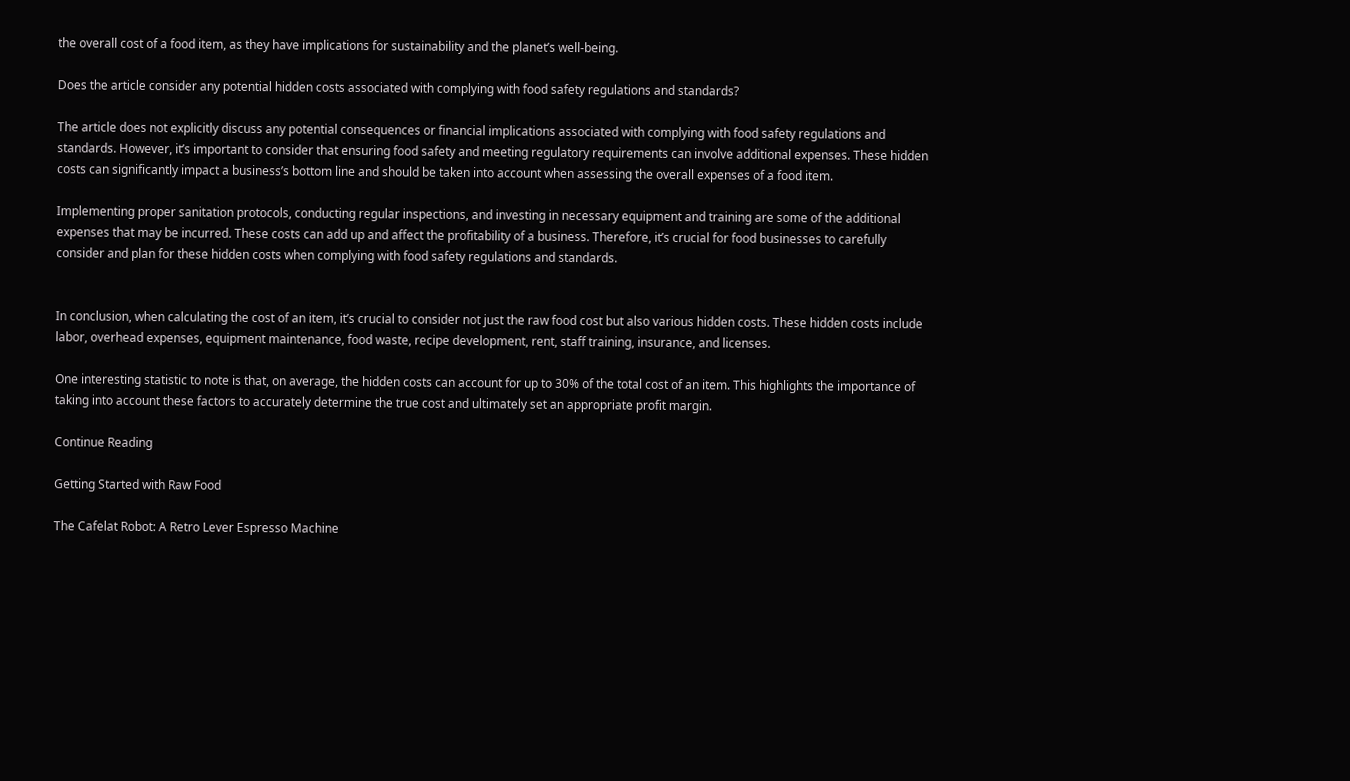the overall cost of a food item, as they have implications for sustainability and the planet’s well-being.

Does the article consider any potential hidden costs associated with complying with food safety regulations and standards?

The article does not explicitly discuss any potential consequences or financial implications associated with complying with food safety regulations and standards. However, it’s important to consider that ensuring food safety and meeting regulatory requirements can involve additional expenses. These hidden costs can significantly impact a business’s bottom line and should be taken into account when assessing the overall expenses of a food item.

Implementing proper sanitation protocols, conducting regular inspections, and investing in necessary equipment and training are some of the additional expenses that may be incurred. These costs can add up and affect the profitability of a business. Therefore, it’s crucial for food businesses to carefully consider and plan for these hidden costs when complying with food safety regulations and standards.


In conclusion, when calculating the cost of an item, it’s crucial to consider not just the raw food cost but also various hidden costs. These hidden costs include labor, overhead expenses, equipment maintenance, food waste, recipe development, rent, staff training, insurance, and licenses.

One interesting statistic to note is that, on average, the hidden costs can account for up to 30% of the total cost of an item. This highlights the importance of taking into account these factors to accurately determine the true cost and ultimately set an appropriate profit margin.

Continue Reading

Getting Started with Raw Food

The Cafelat Robot: A Retro Lever Espresso Machine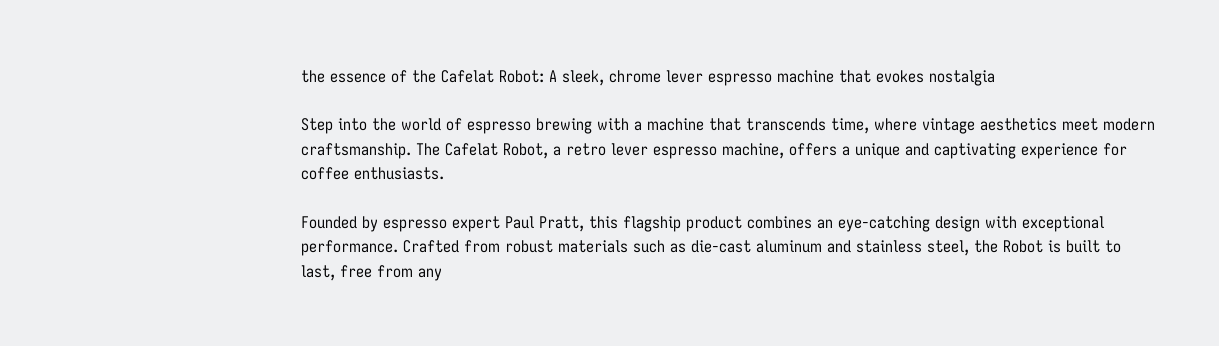the essence of the Cafelat Robot: A sleek, chrome lever espresso machine that evokes nostalgia

Step into the world of espresso brewing with a machine that transcends time, where vintage aesthetics meet modern craftsmanship. The Cafelat Robot, a retro lever espresso machine, offers a unique and captivating experience for coffee enthusiasts.

Founded by espresso expert Paul Pratt, this flagship product combines an eye-catching design with exceptional performance. Crafted from robust materials such as die-cast aluminum and stainless steel, the Robot is built to last, free from any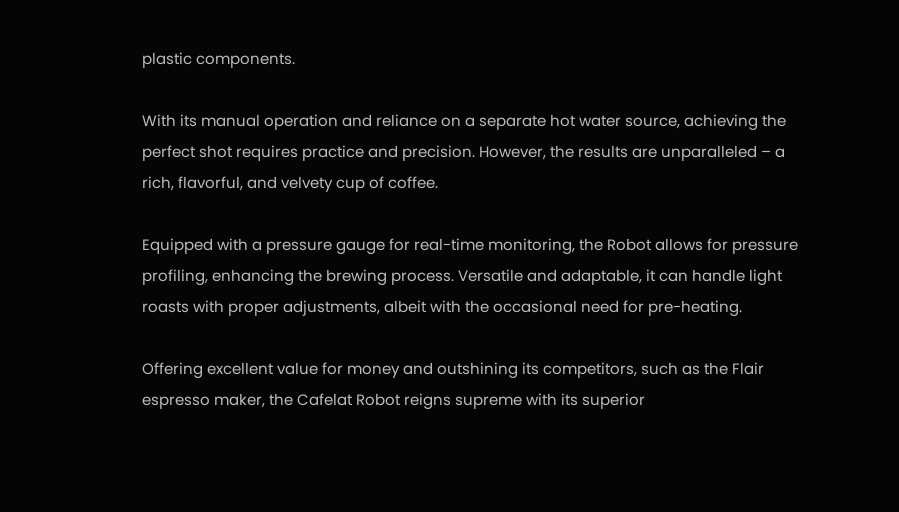plastic components.

With its manual operation and reliance on a separate hot water source, achieving the perfect shot requires practice and precision. However, the results are unparalleled – a rich, flavorful, and velvety cup of coffee.

Equipped with a pressure gauge for real-time monitoring, the Robot allows for pressure profiling, enhancing the brewing process. Versatile and adaptable, it can handle light roasts with proper adjustments, albeit with the occasional need for pre-heating.

Offering excellent value for money and outshining its competitors, such as the Flair espresso maker, the Cafelat Robot reigns supreme with its superior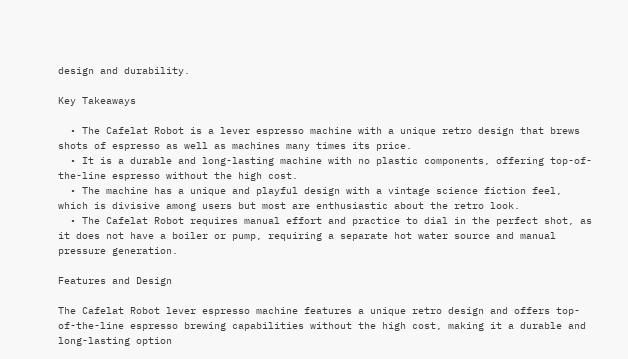design and durability.

Key Takeaways

  • The Cafelat Robot is a lever espresso machine with a unique retro design that brews shots of espresso as well as machines many times its price.
  • It is a durable and long-lasting machine with no plastic components, offering top-of-the-line espresso without the high cost.
  • The machine has a unique and playful design with a vintage science fiction feel, which is divisive among users but most are enthusiastic about the retro look.
  • The Cafelat Robot requires manual effort and practice to dial in the perfect shot, as it does not have a boiler or pump, requiring a separate hot water source and manual pressure generation.

Features and Design

The Cafelat Robot lever espresso machine features a unique retro design and offers top-of-the-line espresso brewing capabilities without the high cost, making it a durable and long-lasting option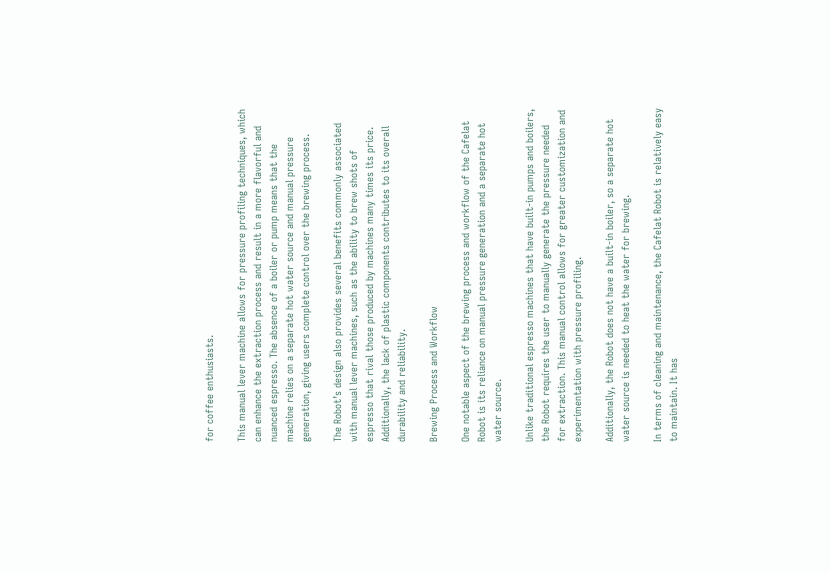for coffee enthusiasts.

This manual lever machine allows for pressure profiling techniques, which can enhance the extraction process and result in a more flavorful and nuanced espresso. The absence of a boiler or pump means that the machine relies on a separate hot water source and manual pressure generation, giving users complete control over the brewing process.

The Robot’s design also provides several benefits commonly associated with manual lever machines, such as the ability to brew shots of espresso that rival those produced by machines many times its price. Additionally, the lack of plastic components contributes to its overall durability and reliability.

Brewing Process and Workflow

One notable aspect of the brewing process and workflow of the Cafelat Robot is its reliance on manual pressure generation and a separate hot water source.

Unlike traditional espresso machines that have built-in pumps and boilers, the Robot requires the user to manually generate the pressure needed for extraction. This manual control allows for greater customization and experimentation with pressure profiling.

Additionally, the Robot does not have a built-in boiler, so a separate hot water source is needed to heat the water for brewing.

In terms of cleaning and maintenance, the Cafelat Robot is relatively easy to maintain. It has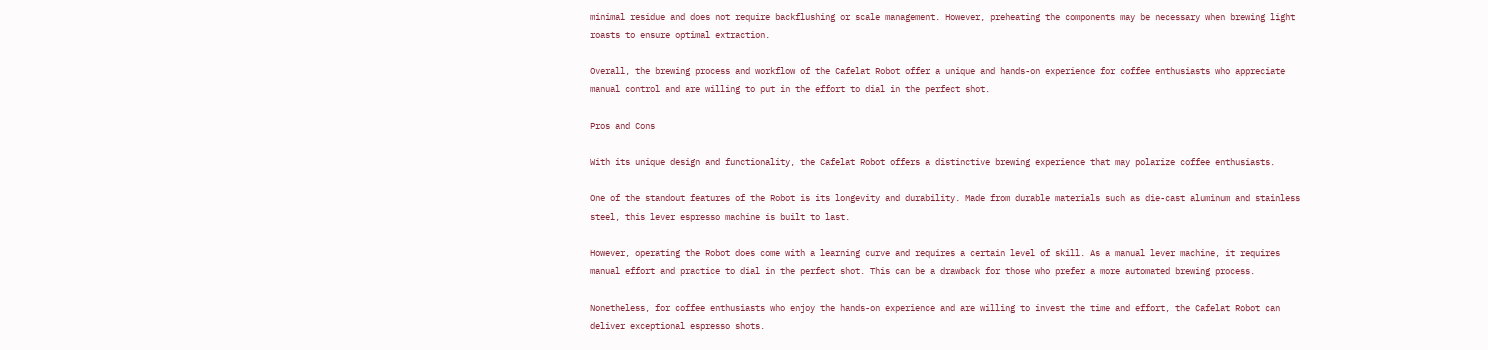minimal residue and does not require backflushing or scale management. However, preheating the components may be necessary when brewing light roasts to ensure optimal extraction.

Overall, the brewing process and workflow of the Cafelat Robot offer a unique and hands-on experience for coffee enthusiasts who appreciate manual control and are willing to put in the effort to dial in the perfect shot.

Pros and Cons

With its unique design and functionality, the Cafelat Robot offers a distinctive brewing experience that may polarize coffee enthusiasts.

One of the standout features of the Robot is its longevity and durability. Made from durable materials such as die-cast aluminum and stainless steel, this lever espresso machine is built to last.

However, operating the Robot does come with a learning curve and requires a certain level of skill. As a manual lever machine, it requires manual effort and practice to dial in the perfect shot. This can be a drawback for those who prefer a more automated brewing process.

Nonetheless, for coffee enthusiasts who enjoy the hands-on experience and are willing to invest the time and effort, the Cafelat Robot can deliver exceptional espresso shots.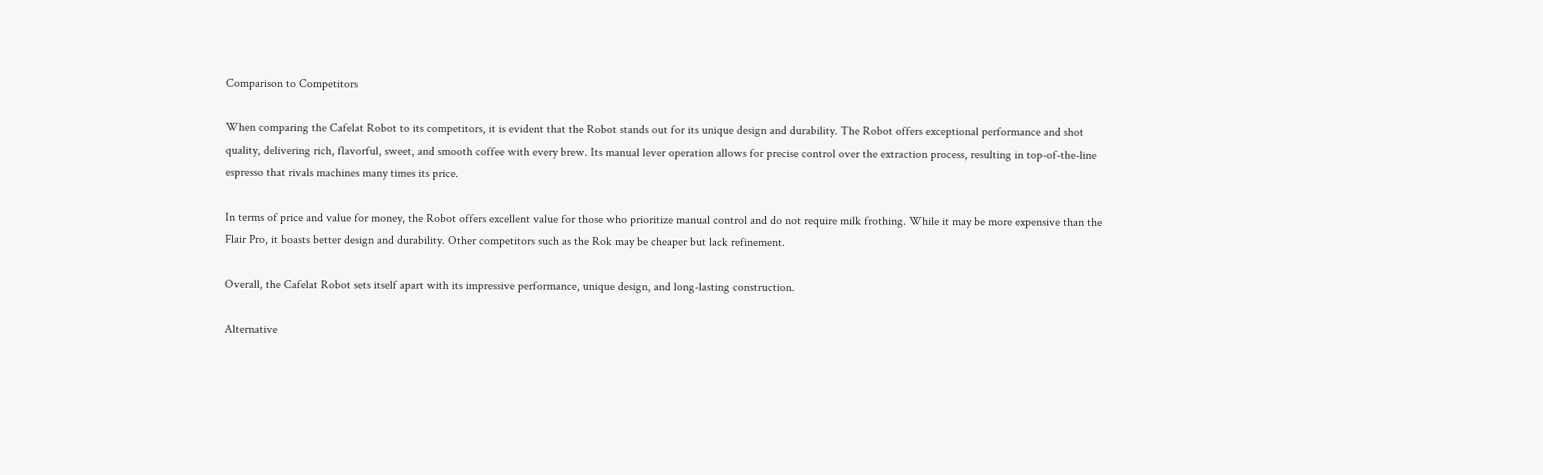Comparison to Competitors

When comparing the Cafelat Robot to its competitors, it is evident that the Robot stands out for its unique design and durability. The Robot offers exceptional performance and shot quality, delivering rich, flavorful, sweet, and smooth coffee with every brew. Its manual lever operation allows for precise control over the extraction process, resulting in top-of-the-line espresso that rivals machines many times its price.

In terms of price and value for money, the Robot offers excellent value for those who prioritize manual control and do not require milk frothing. While it may be more expensive than the Flair Pro, it boasts better design and durability. Other competitors such as the Rok may be cheaper but lack refinement.

Overall, the Cafelat Robot sets itself apart with its impressive performance, unique design, and long-lasting construction.

Alternative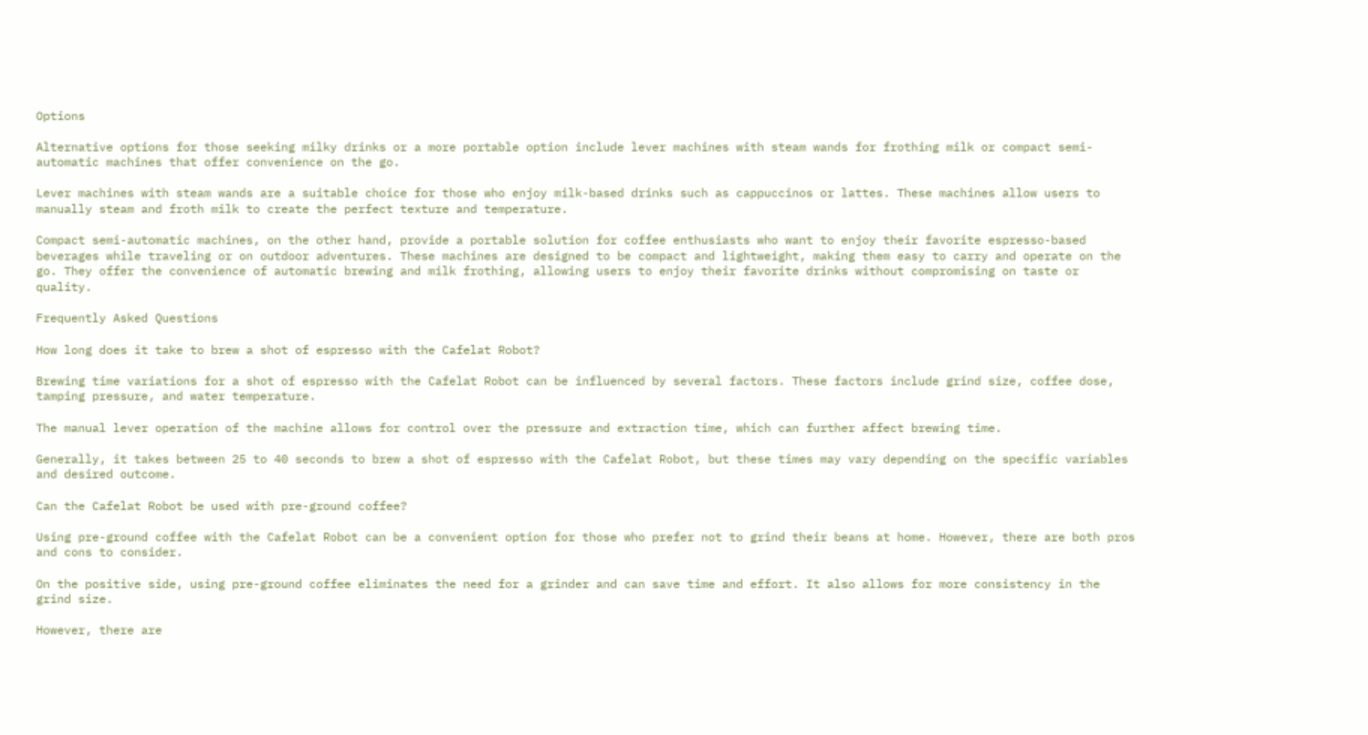Options

Alternative options for those seeking milky drinks or a more portable option include lever machines with steam wands for frothing milk or compact semi-automatic machines that offer convenience on the go.

Lever machines with steam wands are a suitable choice for those who enjoy milk-based drinks such as cappuccinos or lattes. These machines allow users to manually steam and froth milk to create the perfect texture and temperature.

Compact semi-automatic machines, on the other hand, provide a portable solution for coffee enthusiasts who want to enjoy their favorite espresso-based beverages while traveling or on outdoor adventures. These machines are designed to be compact and lightweight, making them easy to carry and operate on the go. They offer the convenience of automatic brewing and milk frothing, allowing users to enjoy their favorite drinks without compromising on taste or quality.

Frequently Asked Questions

How long does it take to brew a shot of espresso with the Cafelat Robot?

Brewing time variations for a shot of espresso with the Cafelat Robot can be influenced by several factors. These factors include grind size, coffee dose, tamping pressure, and water temperature.

The manual lever operation of the machine allows for control over the pressure and extraction time, which can further affect brewing time.

Generally, it takes between 25 to 40 seconds to brew a shot of espresso with the Cafelat Robot, but these times may vary depending on the specific variables and desired outcome.

Can the Cafelat Robot be used with pre-ground coffee?

Using pre-ground coffee with the Cafelat Robot can be a convenient option for those who prefer not to grind their beans at home. However, there are both pros and cons to consider.

On the positive side, using pre-ground coffee eliminates the need for a grinder and can save time and effort. It also allows for more consistency in the grind size.

However, there are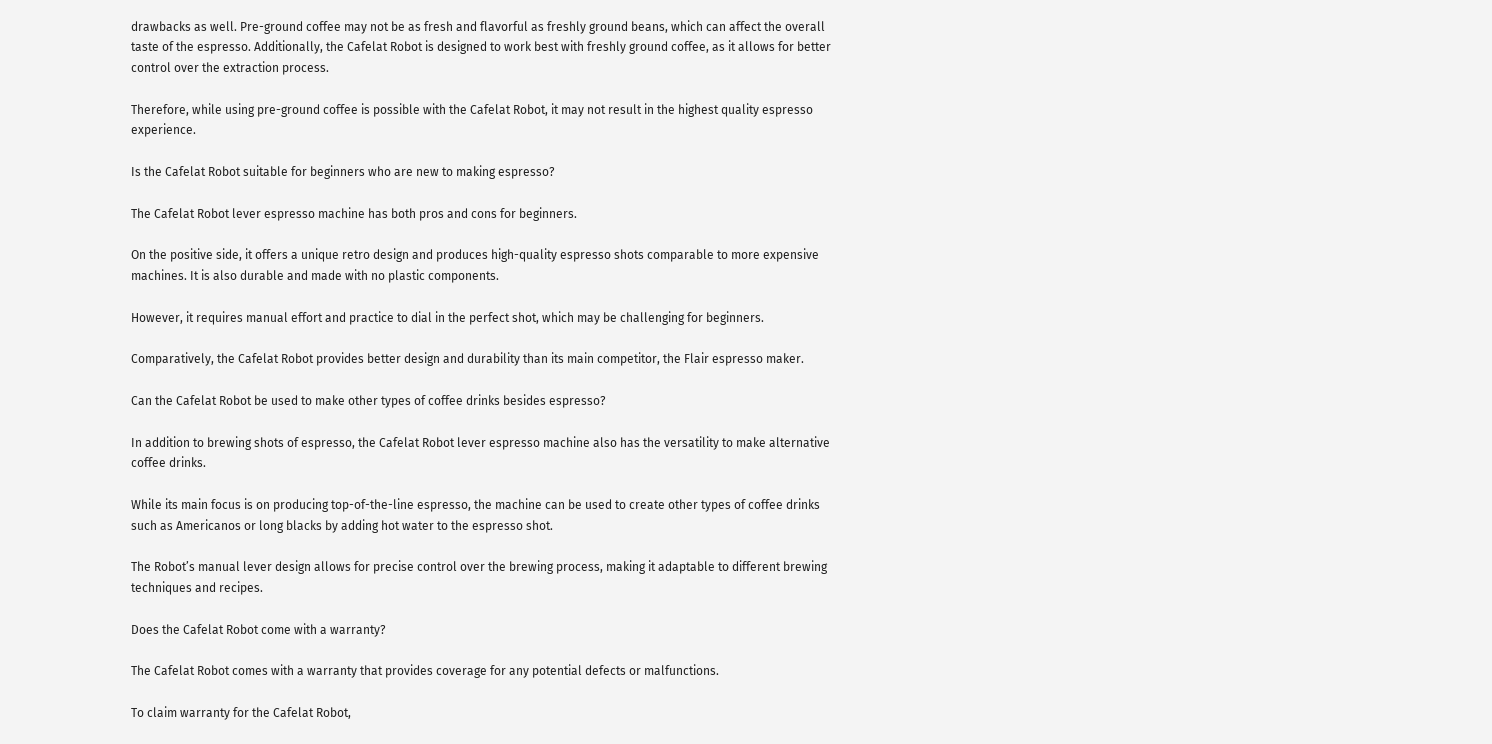drawbacks as well. Pre-ground coffee may not be as fresh and flavorful as freshly ground beans, which can affect the overall taste of the espresso. Additionally, the Cafelat Robot is designed to work best with freshly ground coffee, as it allows for better control over the extraction process.

Therefore, while using pre-ground coffee is possible with the Cafelat Robot, it may not result in the highest quality espresso experience.

Is the Cafelat Robot suitable for beginners who are new to making espresso?

The Cafelat Robot lever espresso machine has both pros and cons for beginners.

On the positive side, it offers a unique retro design and produces high-quality espresso shots comparable to more expensive machines. It is also durable and made with no plastic components.

However, it requires manual effort and practice to dial in the perfect shot, which may be challenging for beginners.

Comparatively, the Cafelat Robot provides better design and durability than its main competitor, the Flair espresso maker.

Can the Cafelat Robot be used to make other types of coffee drinks besides espresso?

In addition to brewing shots of espresso, the Cafelat Robot lever espresso machine also has the versatility to make alternative coffee drinks.

While its main focus is on producing top-of-the-line espresso, the machine can be used to create other types of coffee drinks such as Americanos or long blacks by adding hot water to the espresso shot.

The Robot’s manual lever design allows for precise control over the brewing process, making it adaptable to different brewing techniques and recipes.

Does the Cafelat Robot come with a warranty?

The Cafelat Robot comes with a warranty that provides coverage for any potential defects or malfunctions.

To claim warranty for the Cafelat Robot,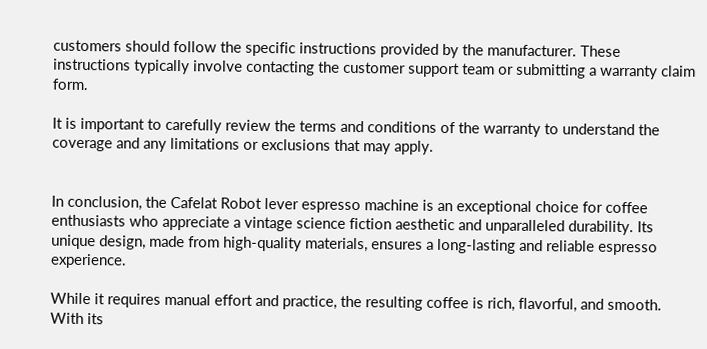customers should follow the specific instructions provided by the manufacturer. These instructions typically involve contacting the customer support team or submitting a warranty claim form.

It is important to carefully review the terms and conditions of the warranty to understand the coverage and any limitations or exclusions that may apply.


In conclusion, the Cafelat Robot lever espresso machine is an exceptional choice for coffee enthusiasts who appreciate a vintage science fiction aesthetic and unparalleled durability. Its unique design, made from high-quality materials, ensures a long-lasting and reliable espresso experience.

While it requires manual effort and practice, the resulting coffee is rich, flavorful, and smooth. With its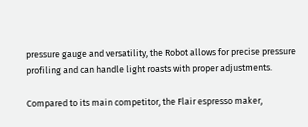pressure gauge and versatility, the Robot allows for precise pressure profiling and can handle light roasts with proper adjustments.

Compared to its main competitor, the Flair espresso maker,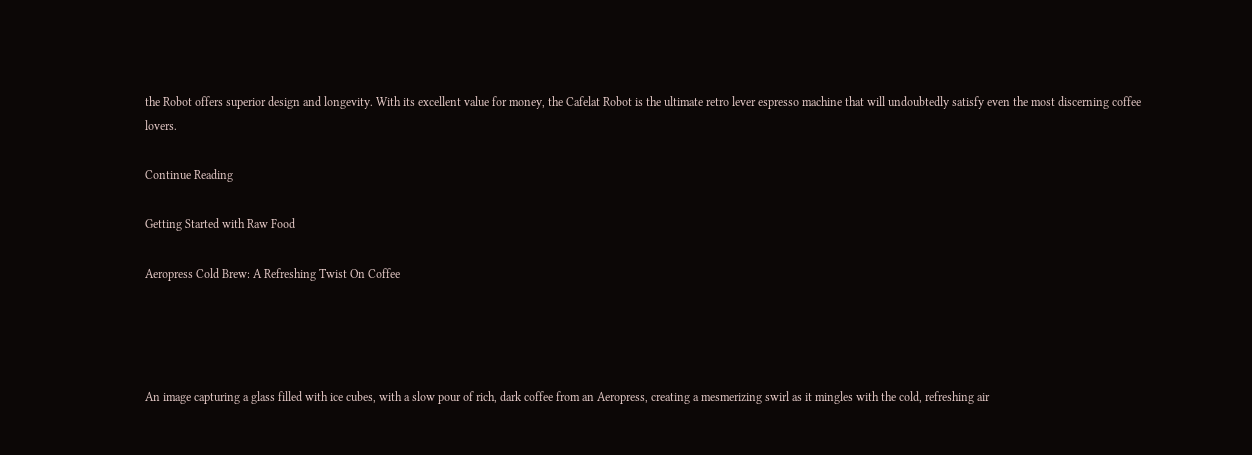the Robot offers superior design and longevity. With its excellent value for money, the Cafelat Robot is the ultimate retro lever espresso machine that will undoubtedly satisfy even the most discerning coffee lovers.

Continue Reading

Getting Started with Raw Food

Aeropress Cold Brew: A Refreshing Twist On Coffee




An image capturing a glass filled with ice cubes, with a slow pour of rich, dark coffee from an Aeropress, creating a mesmerizing swirl as it mingles with the cold, refreshing air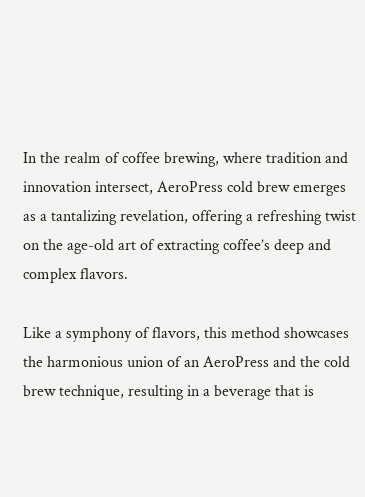In the realm of coffee brewing, where tradition and innovation intersect, AeroPress cold brew emerges as a tantalizing revelation, offering a refreshing twist on the age-old art of extracting coffee’s deep and complex flavors.

Like a symphony of flavors, this method showcases the harmonious union of an AeroPress and the cold brew technique, resulting in a beverage that is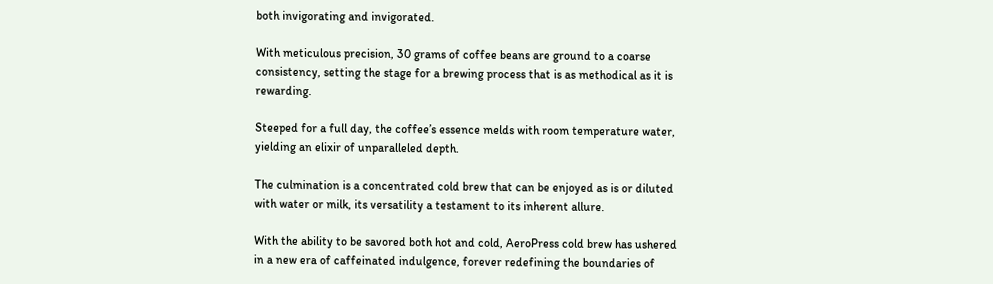both invigorating and invigorated.

With meticulous precision, 30 grams of coffee beans are ground to a coarse consistency, setting the stage for a brewing process that is as methodical as it is rewarding.

Steeped for a full day, the coffee’s essence melds with room temperature water, yielding an elixir of unparalleled depth.

The culmination is a concentrated cold brew that can be enjoyed as is or diluted with water or milk, its versatility a testament to its inherent allure.

With the ability to be savored both hot and cold, AeroPress cold brew has ushered in a new era of caffeinated indulgence, forever redefining the boundaries of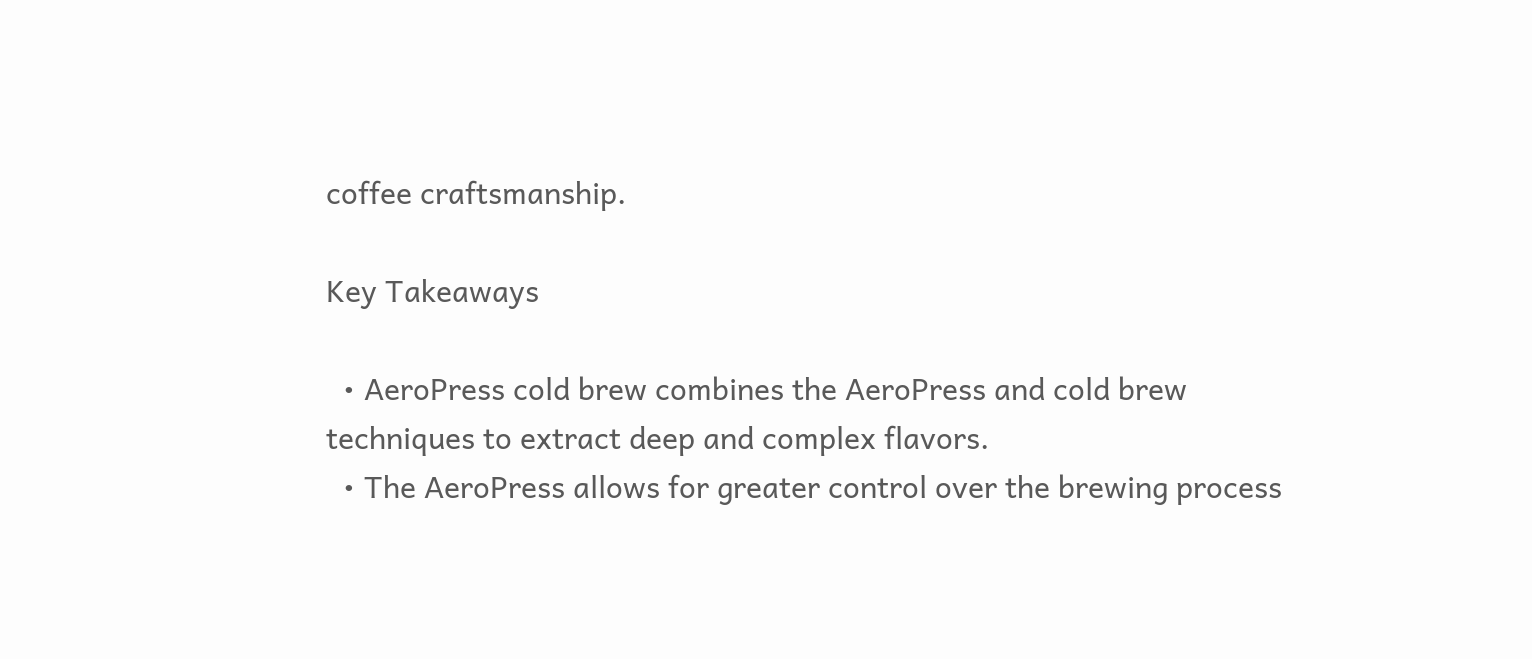coffee craftsmanship.

Key Takeaways

  • AeroPress cold brew combines the AeroPress and cold brew techniques to extract deep and complex flavors.
  • The AeroPress allows for greater control over the brewing process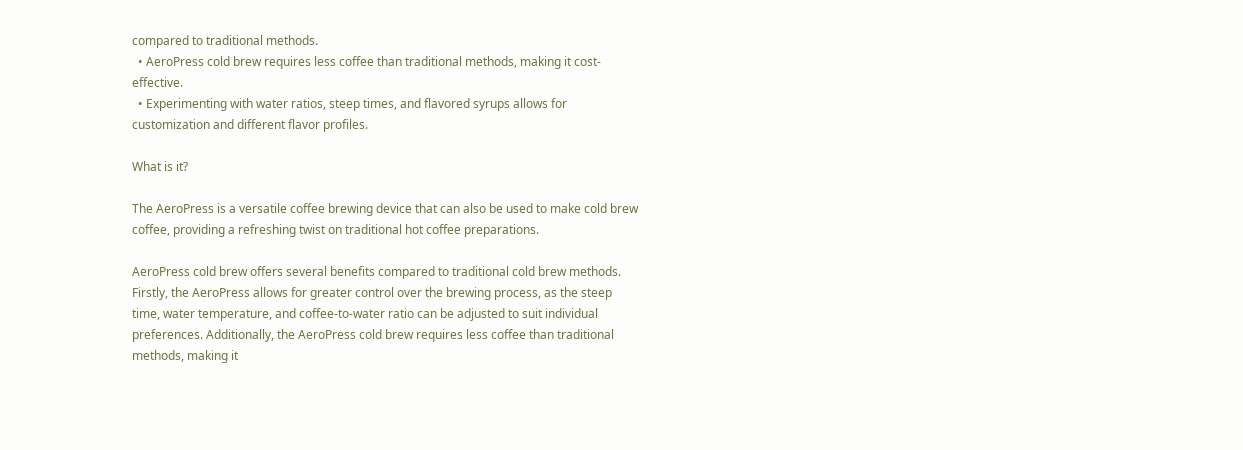compared to traditional methods.
  • AeroPress cold brew requires less coffee than traditional methods, making it cost-effective.
  • Experimenting with water ratios, steep times, and flavored syrups allows for customization and different flavor profiles.

What is it?

The AeroPress is a versatile coffee brewing device that can also be used to make cold brew coffee, providing a refreshing twist on traditional hot coffee preparations.

AeroPress cold brew offers several benefits compared to traditional cold brew methods. Firstly, the AeroPress allows for greater control over the brewing process, as the steep time, water temperature, and coffee-to-water ratio can be adjusted to suit individual preferences. Additionally, the AeroPress cold brew requires less coffee than traditional methods, making it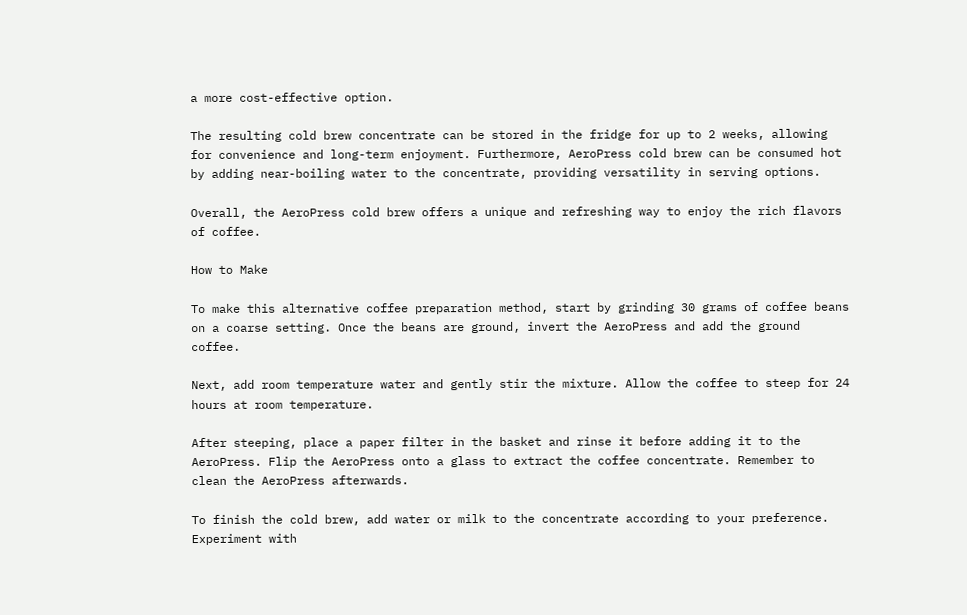a more cost-effective option.

The resulting cold brew concentrate can be stored in the fridge for up to 2 weeks, allowing for convenience and long-term enjoyment. Furthermore, AeroPress cold brew can be consumed hot by adding near-boiling water to the concentrate, providing versatility in serving options.

Overall, the AeroPress cold brew offers a unique and refreshing way to enjoy the rich flavors of coffee.

How to Make

To make this alternative coffee preparation method, start by grinding 30 grams of coffee beans on a coarse setting. Once the beans are ground, invert the AeroPress and add the ground coffee.

Next, add room temperature water and gently stir the mixture. Allow the coffee to steep for 24 hours at room temperature.

After steeping, place a paper filter in the basket and rinse it before adding it to the AeroPress. Flip the AeroPress onto a glass to extract the coffee concentrate. Remember to clean the AeroPress afterwards.

To finish the cold brew, add water or milk to the concentrate according to your preference. Experiment with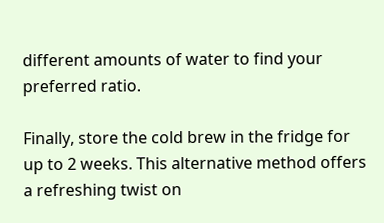different amounts of water to find your preferred ratio.

Finally, store the cold brew in the fridge for up to 2 weeks. This alternative method offers a refreshing twist on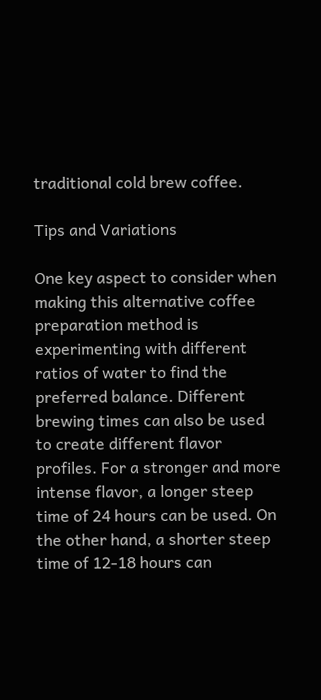traditional cold brew coffee.

Tips and Variations

One key aspect to consider when making this alternative coffee preparation method is experimenting with different ratios of water to find the preferred balance. Different brewing times can also be used to create different flavor profiles. For a stronger and more intense flavor, a longer steep time of 24 hours can be used. On the other hand, a shorter steep time of 12-18 hours can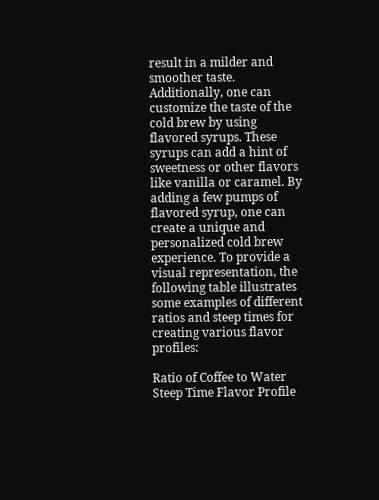result in a milder and smoother taste. Additionally, one can customize the taste of the cold brew by using flavored syrups. These syrups can add a hint of sweetness or other flavors like vanilla or caramel. By adding a few pumps of flavored syrup, one can create a unique and personalized cold brew experience. To provide a visual representation, the following table illustrates some examples of different ratios and steep times for creating various flavor profiles:

Ratio of Coffee to Water Steep Time Flavor Profile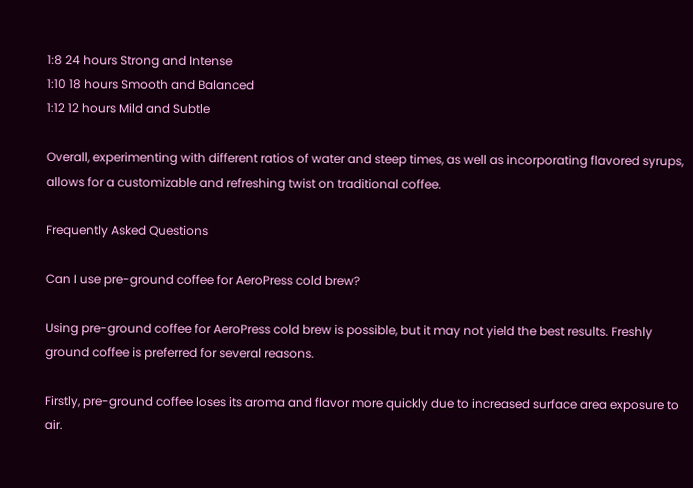1:8 24 hours Strong and Intense
1:10 18 hours Smooth and Balanced
1:12 12 hours Mild and Subtle

Overall, experimenting with different ratios of water and steep times, as well as incorporating flavored syrups, allows for a customizable and refreshing twist on traditional coffee.

Frequently Asked Questions

Can I use pre-ground coffee for AeroPress cold brew?

Using pre-ground coffee for AeroPress cold brew is possible, but it may not yield the best results. Freshly ground coffee is preferred for several reasons.

Firstly, pre-ground coffee loses its aroma and flavor more quickly due to increased surface area exposure to air.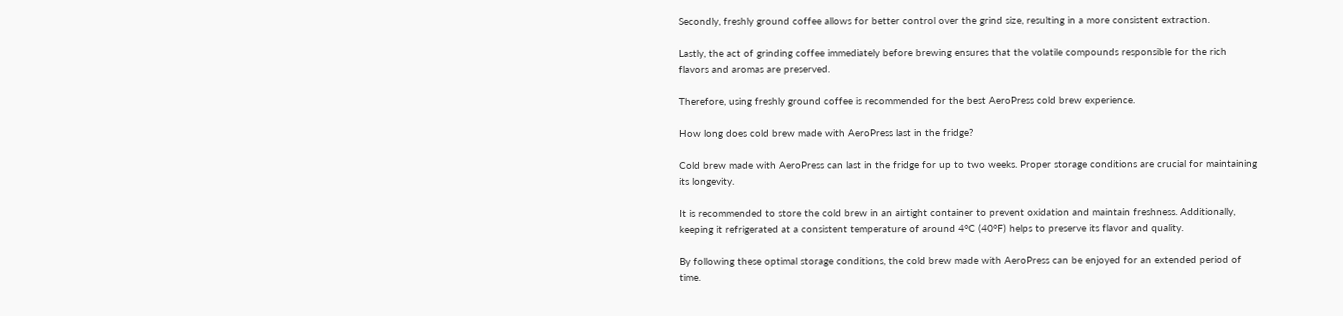Secondly, freshly ground coffee allows for better control over the grind size, resulting in a more consistent extraction.

Lastly, the act of grinding coffee immediately before brewing ensures that the volatile compounds responsible for the rich flavors and aromas are preserved.

Therefore, using freshly ground coffee is recommended for the best AeroPress cold brew experience.

How long does cold brew made with AeroPress last in the fridge?

Cold brew made with AeroPress can last in the fridge for up to two weeks. Proper storage conditions are crucial for maintaining its longevity.

It is recommended to store the cold brew in an airtight container to prevent oxidation and maintain freshness. Additionally, keeping it refrigerated at a consistent temperature of around 4°C (40°F) helps to preserve its flavor and quality.

By following these optimal storage conditions, the cold brew made with AeroPress can be enjoyed for an extended period of time.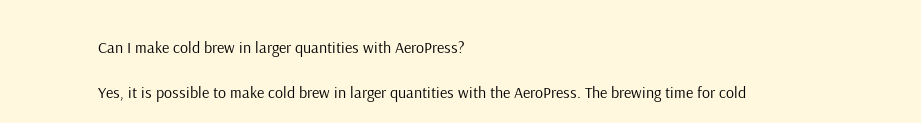Can I make cold brew in larger quantities with AeroPress?

Yes, it is possible to make cold brew in larger quantities with the AeroPress. The brewing time for cold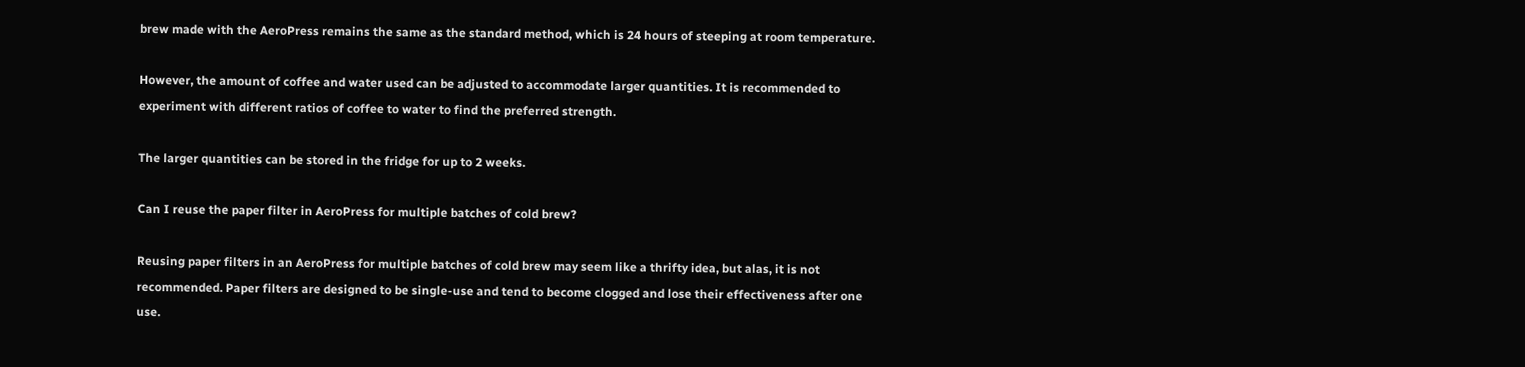brew made with the AeroPress remains the same as the standard method, which is 24 hours of steeping at room temperature.

However, the amount of coffee and water used can be adjusted to accommodate larger quantities. It is recommended to experiment with different ratios of coffee to water to find the preferred strength.

The larger quantities can be stored in the fridge for up to 2 weeks.

Can I reuse the paper filter in AeroPress for multiple batches of cold brew?

Reusing paper filters in an AeroPress for multiple batches of cold brew may seem like a thrifty idea, but alas, it is not recommended. Paper filters are designed to be single-use and tend to become clogged and lose their effectiveness after one use.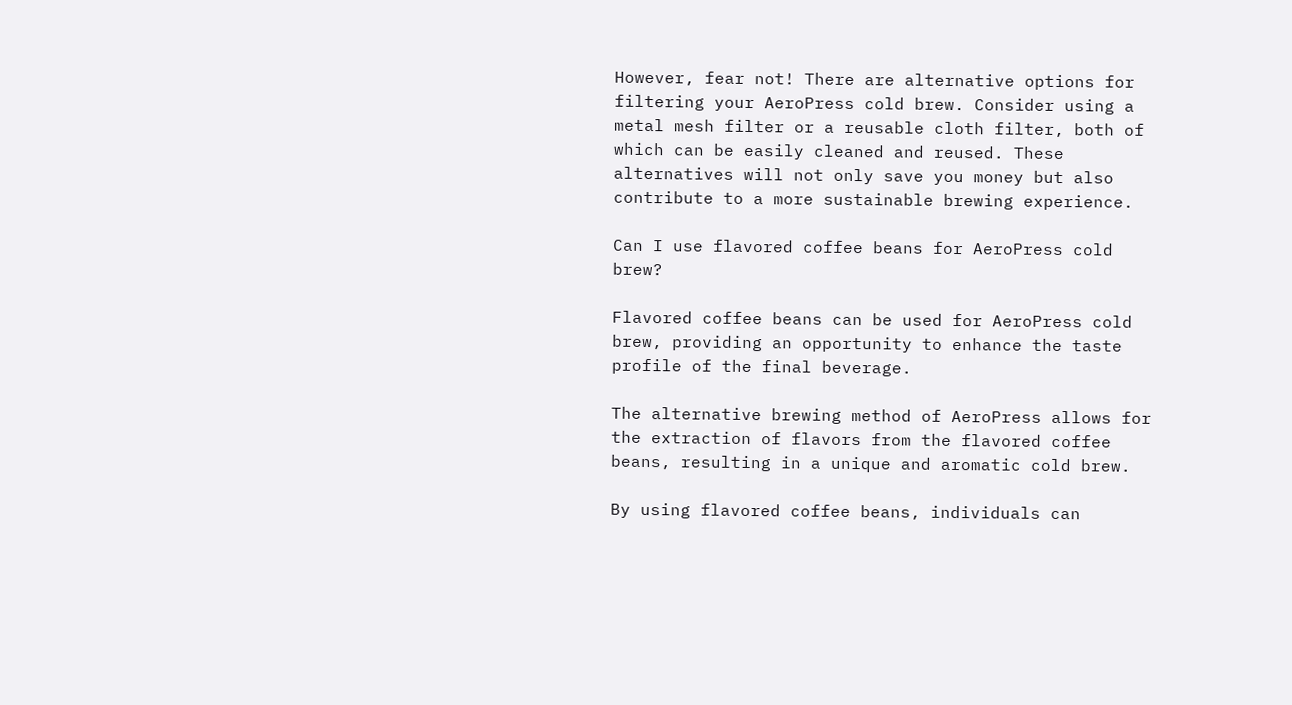However, fear not! There are alternative options for filtering your AeroPress cold brew. Consider using a metal mesh filter or a reusable cloth filter, both of which can be easily cleaned and reused. These alternatives will not only save you money but also contribute to a more sustainable brewing experience.

Can I use flavored coffee beans for AeroPress cold brew?

Flavored coffee beans can be used for AeroPress cold brew, providing an opportunity to enhance the taste profile of the final beverage.

The alternative brewing method of AeroPress allows for the extraction of flavors from the flavored coffee beans, resulting in a unique and aromatic cold brew.

By using flavored coffee beans, individuals can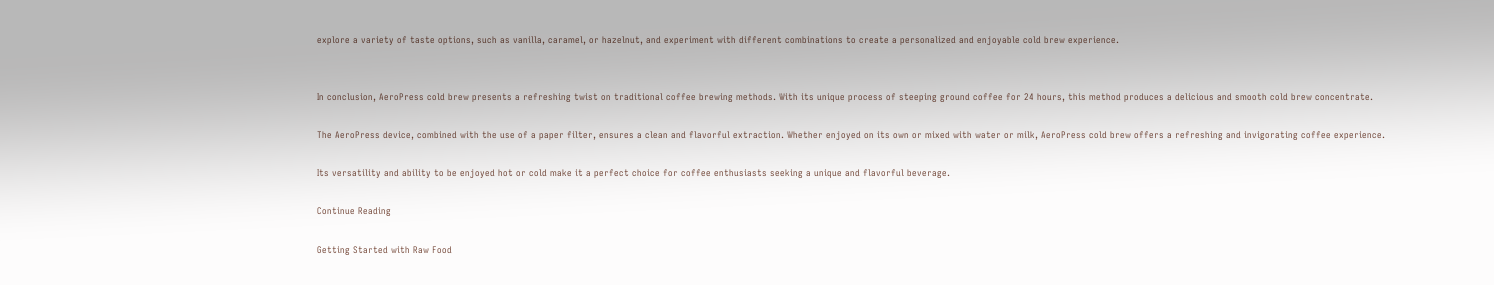explore a variety of taste options, such as vanilla, caramel, or hazelnut, and experiment with different combinations to create a personalized and enjoyable cold brew experience.


In conclusion, AeroPress cold brew presents a refreshing twist on traditional coffee brewing methods. With its unique process of steeping ground coffee for 24 hours, this method produces a delicious and smooth cold brew concentrate.

The AeroPress device, combined with the use of a paper filter, ensures a clean and flavorful extraction. Whether enjoyed on its own or mixed with water or milk, AeroPress cold brew offers a refreshing and invigorating coffee experience.

Its versatility and ability to be enjoyed hot or cold make it a perfect choice for coffee enthusiasts seeking a unique and flavorful beverage.

Continue Reading

Getting Started with Raw Food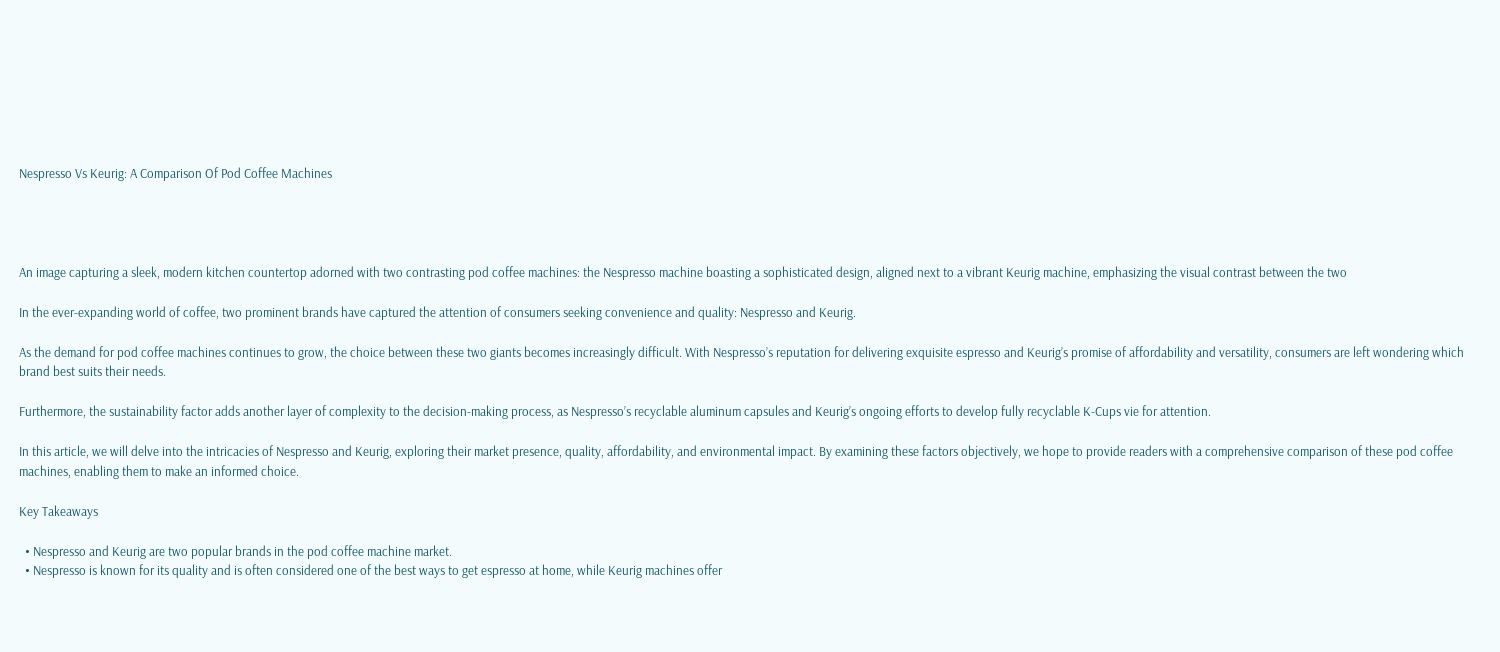Nespresso Vs Keurig: A Comparison Of Pod Coffee Machines




An image capturing a sleek, modern kitchen countertop adorned with two contrasting pod coffee machines: the Nespresso machine boasting a sophisticated design, aligned next to a vibrant Keurig machine, emphasizing the visual contrast between the two

In the ever-expanding world of coffee, two prominent brands have captured the attention of consumers seeking convenience and quality: Nespresso and Keurig.

As the demand for pod coffee machines continues to grow, the choice between these two giants becomes increasingly difficult. With Nespresso’s reputation for delivering exquisite espresso and Keurig’s promise of affordability and versatility, consumers are left wondering which brand best suits their needs.

Furthermore, the sustainability factor adds another layer of complexity to the decision-making process, as Nespresso’s recyclable aluminum capsules and Keurig’s ongoing efforts to develop fully recyclable K-Cups vie for attention.

In this article, we will delve into the intricacies of Nespresso and Keurig, exploring their market presence, quality, affordability, and environmental impact. By examining these factors objectively, we hope to provide readers with a comprehensive comparison of these pod coffee machines, enabling them to make an informed choice.

Key Takeaways

  • Nespresso and Keurig are two popular brands in the pod coffee machine market.
  • Nespresso is known for its quality and is often considered one of the best ways to get espresso at home, while Keurig machines offer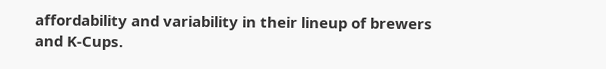affordability and variability in their lineup of brewers and K-Cups.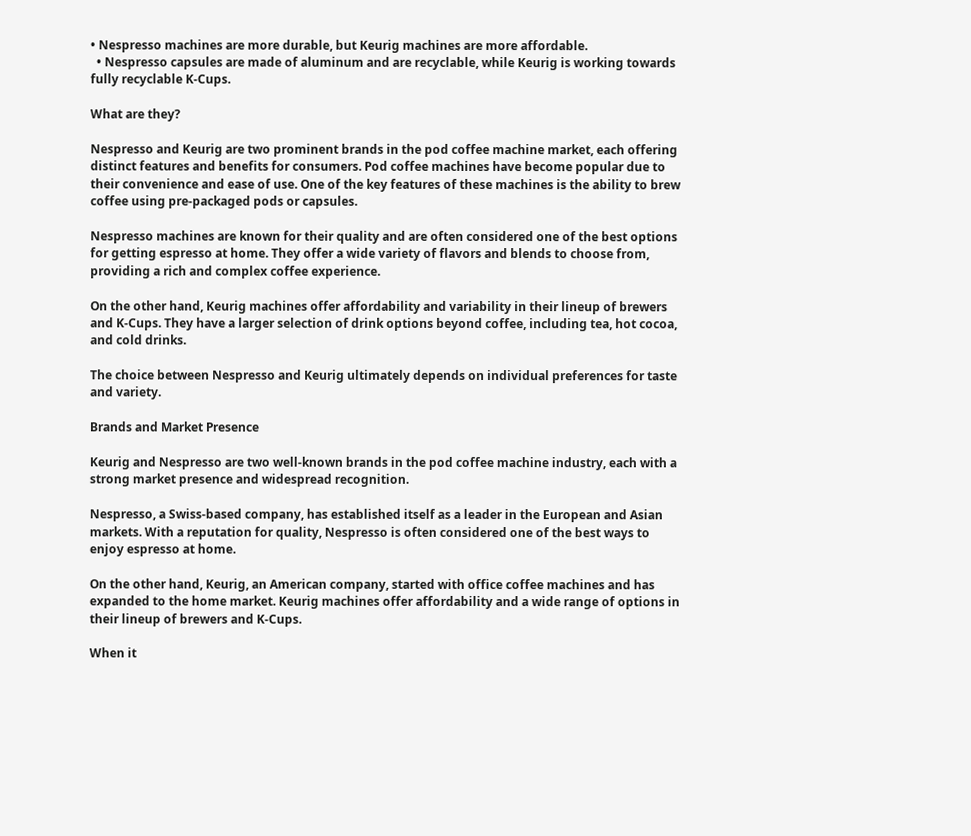• Nespresso machines are more durable, but Keurig machines are more affordable.
  • Nespresso capsules are made of aluminum and are recyclable, while Keurig is working towards fully recyclable K-Cups.

What are they?

Nespresso and Keurig are two prominent brands in the pod coffee machine market, each offering distinct features and benefits for consumers. Pod coffee machines have become popular due to their convenience and ease of use. One of the key features of these machines is the ability to brew coffee using pre-packaged pods or capsules.

Nespresso machines are known for their quality and are often considered one of the best options for getting espresso at home. They offer a wide variety of flavors and blends to choose from, providing a rich and complex coffee experience.

On the other hand, Keurig machines offer affordability and variability in their lineup of brewers and K-Cups. They have a larger selection of drink options beyond coffee, including tea, hot cocoa, and cold drinks.

The choice between Nespresso and Keurig ultimately depends on individual preferences for taste and variety.

Brands and Market Presence

Keurig and Nespresso are two well-known brands in the pod coffee machine industry, each with a strong market presence and widespread recognition.

Nespresso, a Swiss-based company, has established itself as a leader in the European and Asian markets. With a reputation for quality, Nespresso is often considered one of the best ways to enjoy espresso at home.

On the other hand, Keurig, an American company, started with office coffee machines and has expanded to the home market. Keurig machines offer affordability and a wide range of options in their lineup of brewers and K-Cups.

When it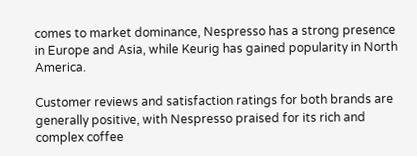comes to market dominance, Nespresso has a strong presence in Europe and Asia, while Keurig has gained popularity in North America.

Customer reviews and satisfaction ratings for both brands are generally positive, with Nespresso praised for its rich and complex coffee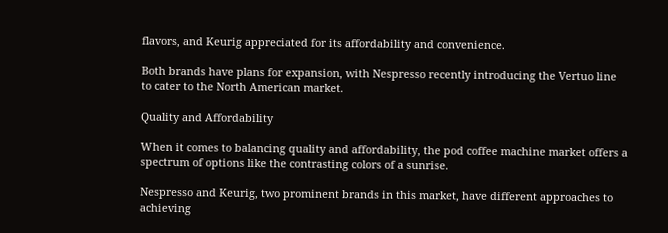flavors, and Keurig appreciated for its affordability and convenience.

Both brands have plans for expansion, with Nespresso recently introducing the Vertuo line to cater to the North American market.

Quality and Affordability

When it comes to balancing quality and affordability, the pod coffee machine market offers a spectrum of options like the contrasting colors of a sunrise.

Nespresso and Keurig, two prominent brands in this market, have different approaches to achieving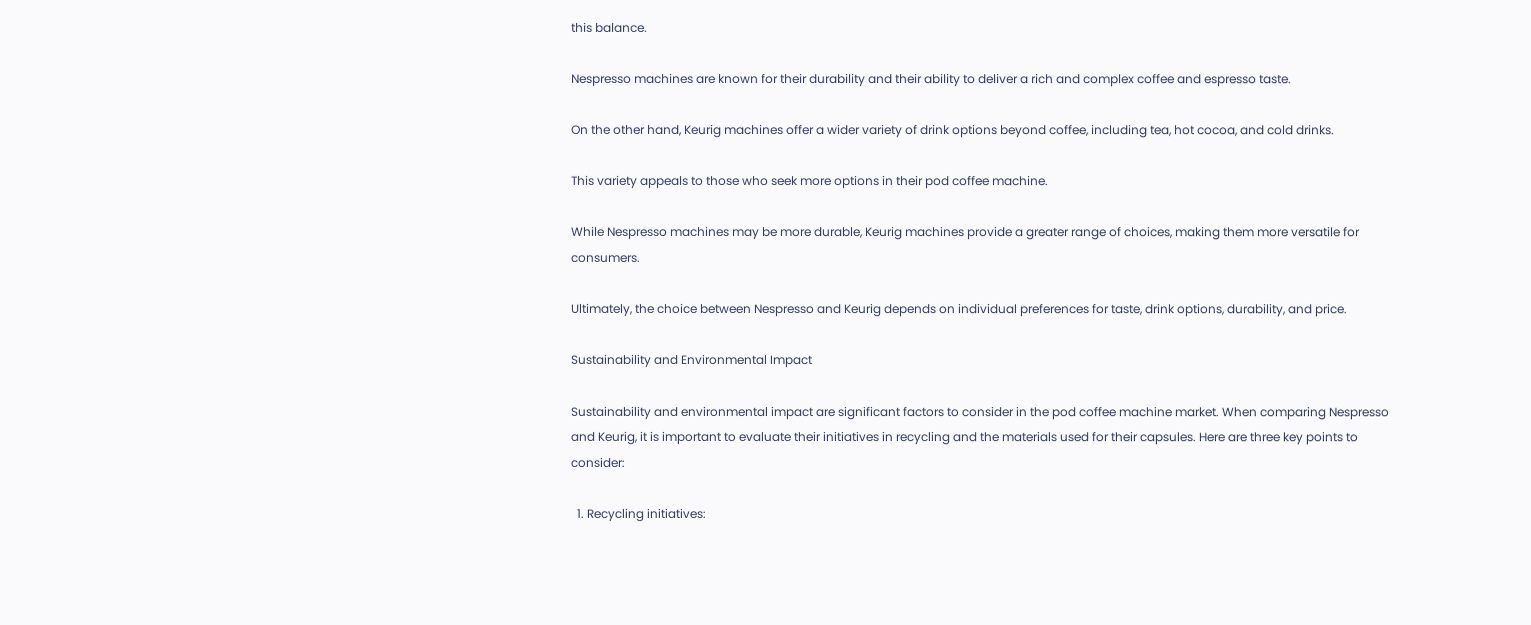this balance.

Nespresso machines are known for their durability and their ability to deliver a rich and complex coffee and espresso taste.

On the other hand, Keurig machines offer a wider variety of drink options beyond coffee, including tea, hot cocoa, and cold drinks.

This variety appeals to those who seek more options in their pod coffee machine.

While Nespresso machines may be more durable, Keurig machines provide a greater range of choices, making them more versatile for consumers.

Ultimately, the choice between Nespresso and Keurig depends on individual preferences for taste, drink options, durability, and price.

Sustainability and Environmental Impact

Sustainability and environmental impact are significant factors to consider in the pod coffee machine market. When comparing Nespresso and Keurig, it is important to evaluate their initiatives in recycling and the materials used for their capsules. Here are three key points to consider:

  1. Recycling initiatives: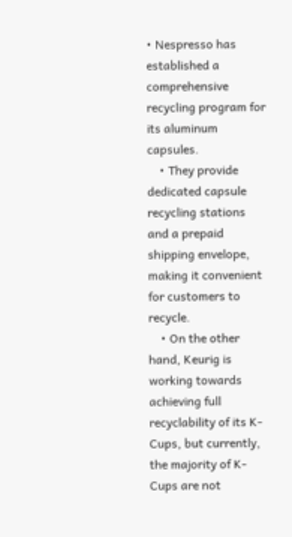• Nespresso has established a comprehensive recycling program for its aluminum capsules.
    • They provide dedicated capsule recycling stations and a prepaid shipping envelope, making it convenient for customers to recycle.
    • On the other hand, Keurig is working towards achieving full recyclability of its K-Cups, but currently, the majority of K-Cups are not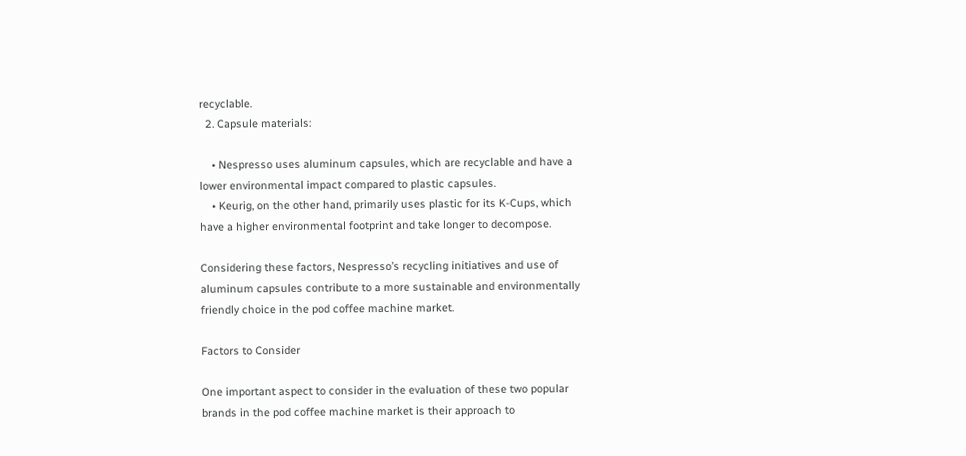recyclable.
  2. Capsule materials:

    • Nespresso uses aluminum capsules, which are recyclable and have a lower environmental impact compared to plastic capsules.
    • Keurig, on the other hand, primarily uses plastic for its K-Cups, which have a higher environmental footprint and take longer to decompose.

Considering these factors, Nespresso’s recycling initiatives and use of aluminum capsules contribute to a more sustainable and environmentally friendly choice in the pod coffee machine market.

Factors to Consider

One important aspect to consider in the evaluation of these two popular brands in the pod coffee machine market is their approach to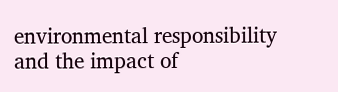environmental responsibility and the impact of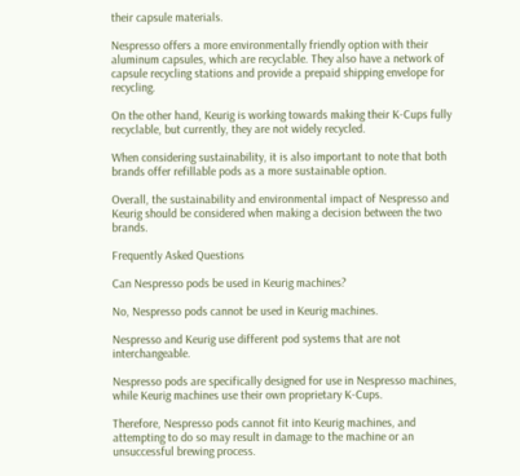their capsule materials.

Nespresso offers a more environmentally friendly option with their aluminum capsules, which are recyclable. They also have a network of capsule recycling stations and provide a prepaid shipping envelope for recycling.

On the other hand, Keurig is working towards making their K-Cups fully recyclable, but currently, they are not widely recycled.

When considering sustainability, it is also important to note that both brands offer refillable pods as a more sustainable option.

Overall, the sustainability and environmental impact of Nespresso and Keurig should be considered when making a decision between the two brands.

Frequently Asked Questions

Can Nespresso pods be used in Keurig machines?

No, Nespresso pods cannot be used in Keurig machines.

Nespresso and Keurig use different pod systems that are not interchangeable.

Nespresso pods are specifically designed for use in Nespresso machines, while Keurig machines use their own proprietary K-Cups.

Therefore, Nespresso pods cannot fit into Keurig machines, and attempting to do so may result in damage to the machine or an unsuccessful brewing process.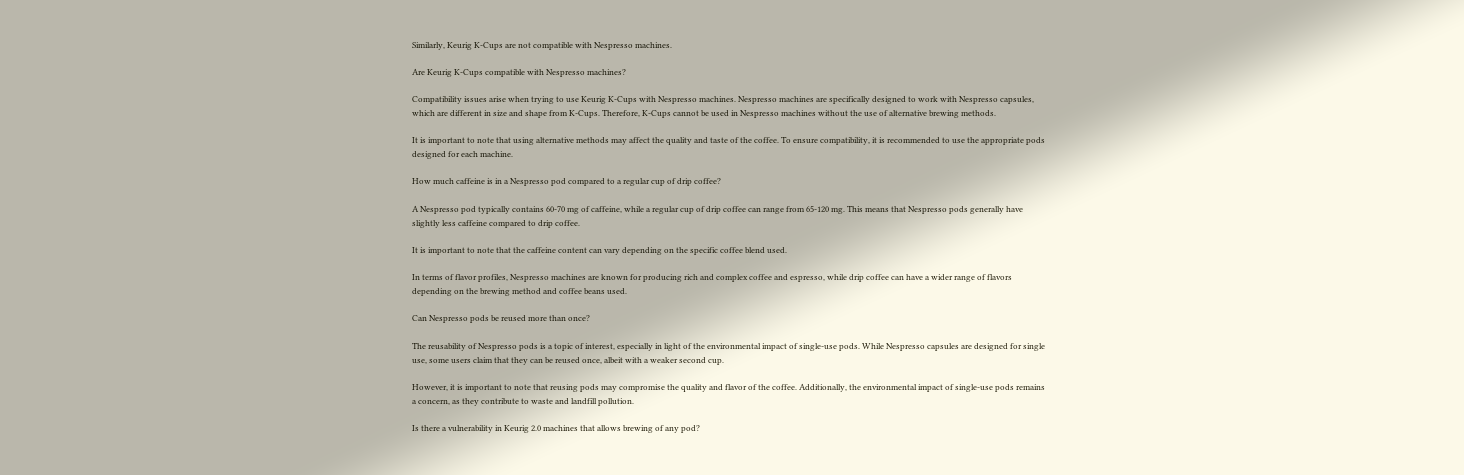Similarly, Keurig K-Cups are not compatible with Nespresso machines.

Are Keurig K-Cups compatible with Nespresso machines?

Compatibility issues arise when trying to use Keurig K-Cups with Nespresso machines. Nespresso machines are specifically designed to work with Nespresso capsules, which are different in size and shape from K-Cups. Therefore, K-Cups cannot be used in Nespresso machines without the use of alternative brewing methods.

It is important to note that using alternative methods may affect the quality and taste of the coffee. To ensure compatibility, it is recommended to use the appropriate pods designed for each machine.

How much caffeine is in a Nespresso pod compared to a regular cup of drip coffee?

A Nespresso pod typically contains 60-70 mg of caffeine, while a regular cup of drip coffee can range from 65-120 mg. This means that Nespresso pods generally have slightly less caffeine compared to drip coffee.

It is important to note that the caffeine content can vary depending on the specific coffee blend used.

In terms of flavor profiles, Nespresso machines are known for producing rich and complex coffee and espresso, while drip coffee can have a wider range of flavors depending on the brewing method and coffee beans used.

Can Nespresso pods be reused more than once?

The reusability of Nespresso pods is a topic of interest, especially in light of the environmental impact of single-use pods. While Nespresso capsules are designed for single use, some users claim that they can be reused once, albeit with a weaker second cup.

However, it is important to note that reusing pods may compromise the quality and flavor of the coffee. Additionally, the environmental impact of single-use pods remains a concern, as they contribute to waste and landfill pollution.

Is there a vulnerability in Keurig 2.0 machines that allows brewing of any pod?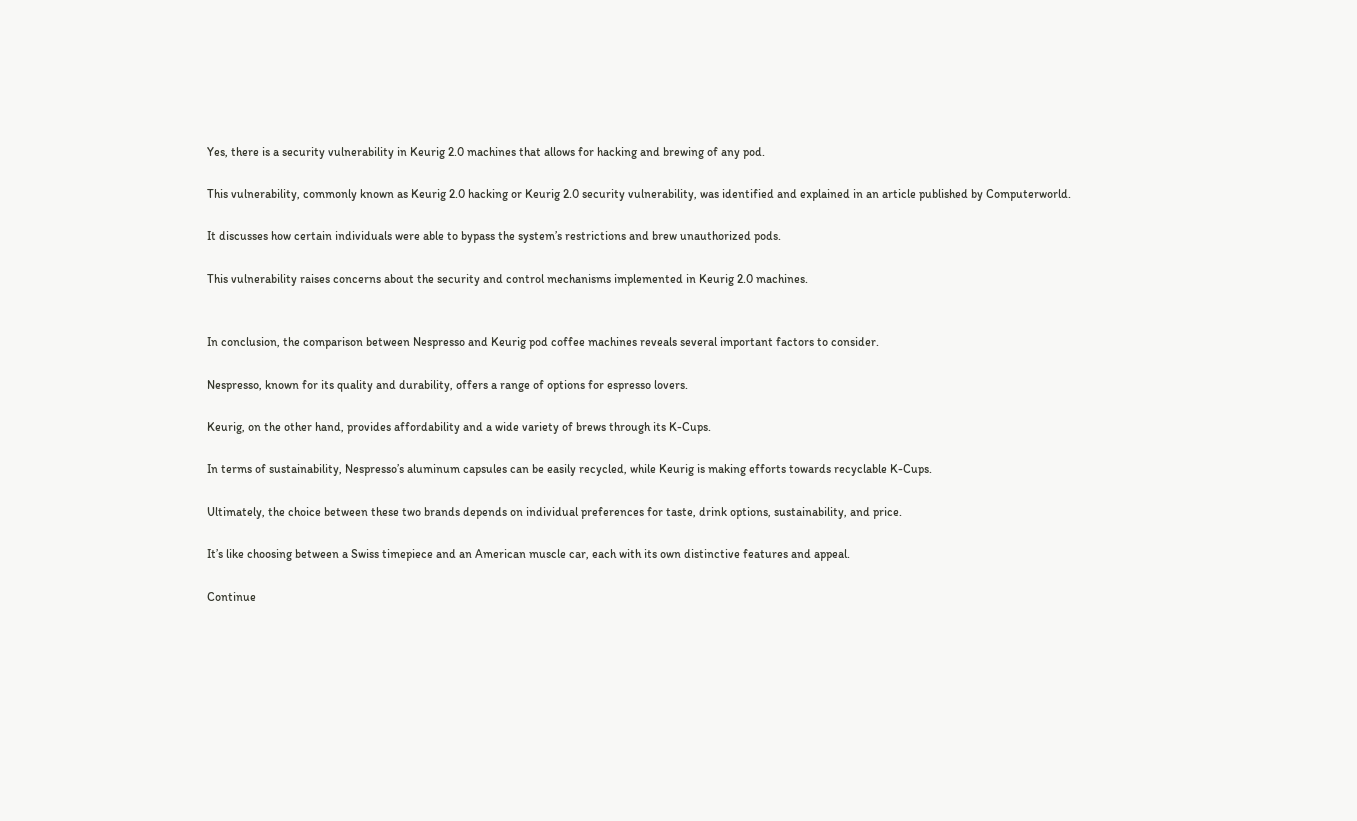Yes, there is a security vulnerability in Keurig 2.0 machines that allows for hacking and brewing of any pod.

This vulnerability, commonly known as Keurig 2.0 hacking or Keurig 2.0 security vulnerability, was identified and explained in an article published by Computerworld.

It discusses how certain individuals were able to bypass the system’s restrictions and brew unauthorized pods.

This vulnerability raises concerns about the security and control mechanisms implemented in Keurig 2.0 machines.


In conclusion, the comparison between Nespresso and Keurig pod coffee machines reveals several important factors to consider.

Nespresso, known for its quality and durability, offers a range of options for espresso lovers.

Keurig, on the other hand, provides affordability and a wide variety of brews through its K-Cups.

In terms of sustainability, Nespresso’s aluminum capsules can be easily recycled, while Keurig is making efforts towards recyclable K-Cups.

Ultimately, the choice between these two brands depends on individual preferences for taste, drink options, sustainability, and price.

It’s like choosing between a Swiss timepiece and an American muscle car, each with its own distinctive features and appeal.

Continue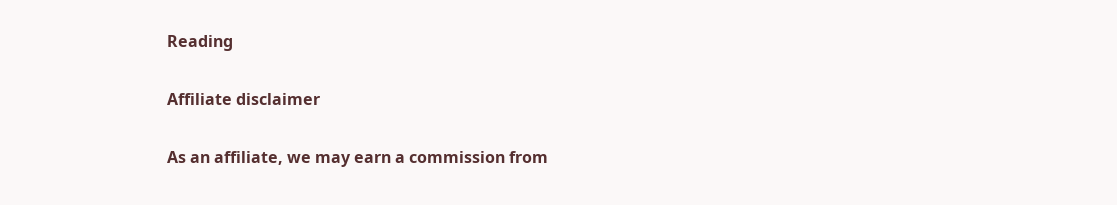Reading

Affiliate disclaimer

As an affiliate, we may earn a commission from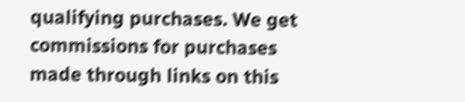qualifying purchases. We get commissions for purchases made through links on this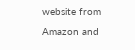website from Amazon and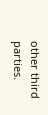other third parties.